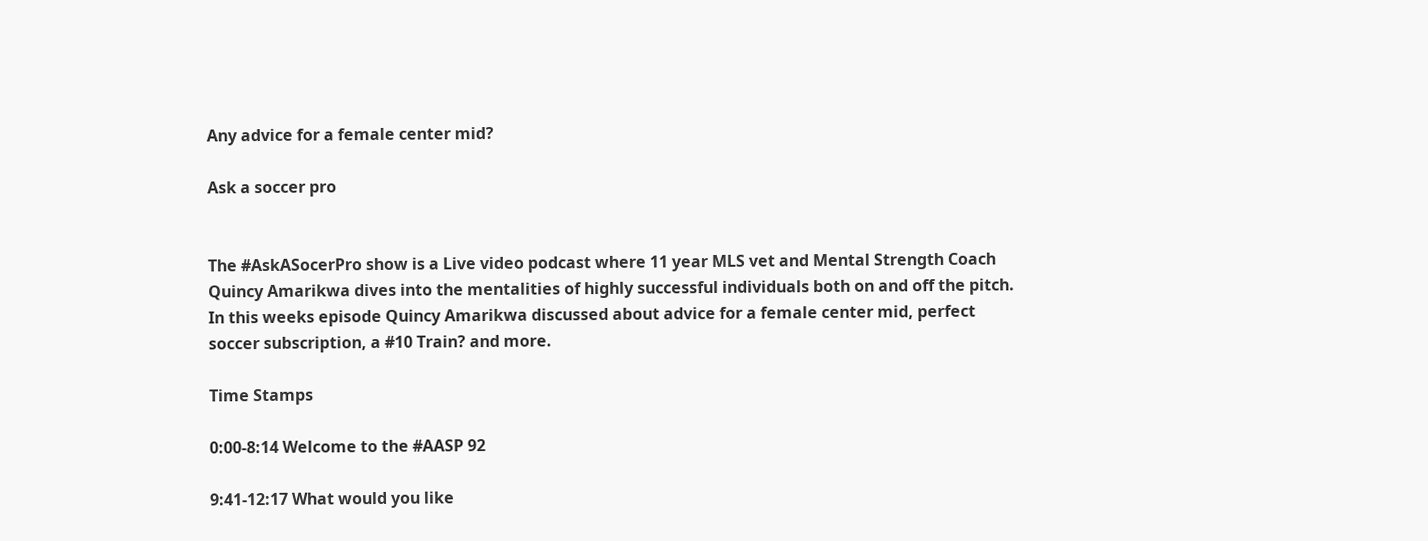Any advice for a female center mid?

Ask a soccer pro


The #AskASocerPro show is a Live video podcast where 11 year MLS vet and Mental Strength Coach Quincy Amarikwa dives into the mentalities of highly successful individuals both on and off the pitch. In this weeks episode Quincy Amarikwa discussed about advice for a female center mid, perfect soccer subscription, a #10 Train? and more.

Time Stamps

0:00-8:14 Welcome to the #AASP 92

9:41-12:17 What would you like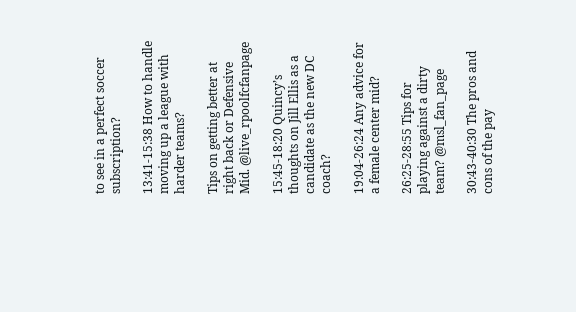to see in a perfect soccer subscription?

13:41-15:38 How to handle moving up a league with harder teams?

Tips on getting better at right back or Defensive Mid. @live_rpoolfcfanpage

15:45-18:20 Quincy’s thoughts on Jill Ellis as a candidate as the new DC coach?

19:04-26:24 Any advice for a female center mid?

26:25-28:55 Tips for playing against a dirty team? @msl_fan_page

30:43-40:30 The pros and cons of the pay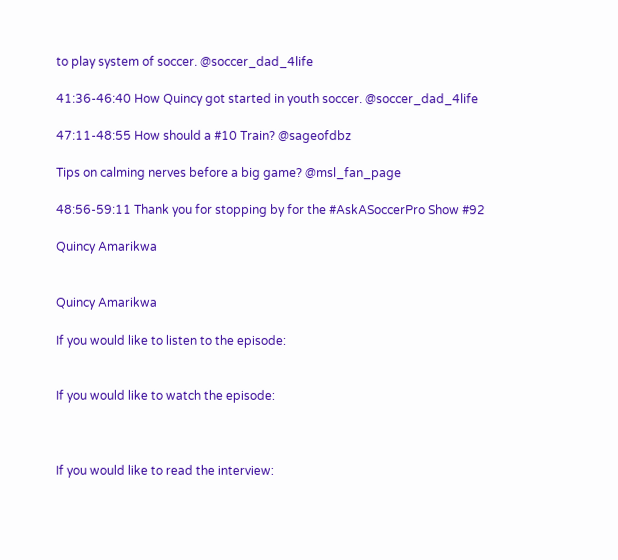to play system of soccer. @soccer_dad_4life

41:36-46:40 How Quincy got started in youth soccer. @soccer_dad_4life

47:11-48:55 How should a #10 Train? @sageofdbz

Tips on calming nerves before a big game? @msl_fan_page

48:56-59:11 Thank you for stopping by for the #AskASoccerPro Show #92

Quincy Amarikwa


Quincy Amarikwa

If you would like to listen to the episode:


If you would like to watch the episode:



If you would like to read the interview: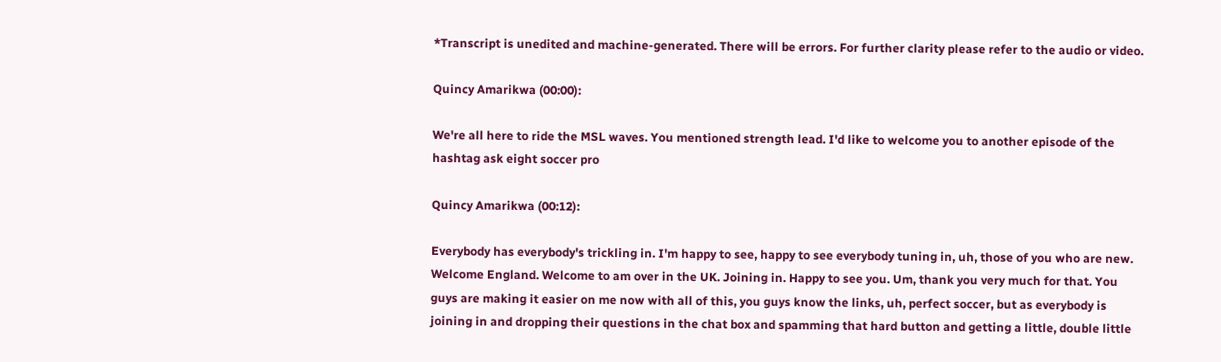*Transcript is unedited and machine-generated. There will be errors. For further clarity please refer to the audio or video.

Quincy Amarikwa (00:00):

We're all here to ride the MSL waves. You mentioned strength lead. I'd like to welcome you to another episode of the hashtag ask eight soccer pro

Quincy Amarikwa (00:12):

Everybody has everybody's trickling in. I'm happy to see, happy to see everybody tuning in, uh, those of you who are new. Welcome England. Welcome to am over in the UK. Joining in. Happy to see you. Um, thank you very much for that. You guys are making it easier on me now with all of this, you guys know the links, uh, perfect soccer, but as everybody is joining in and dropping their questions in the chat box and spamming that hard button and getting a little, double little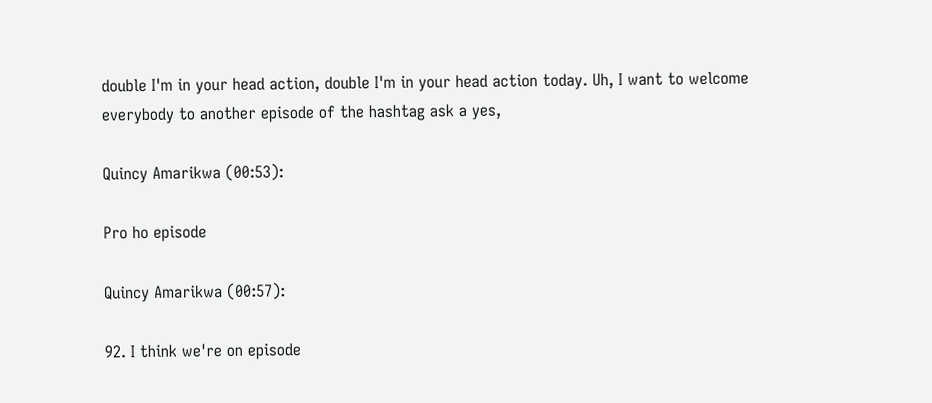double I'm in your head action, double I'm in your head action today. Uh, I want to welcome everybody to another episode of the hashtag ask a yes,

Quincy Amarikwa (00:53):

Pro ho episode

Quincy Amarikwa (00:57):

92. I think we're on episode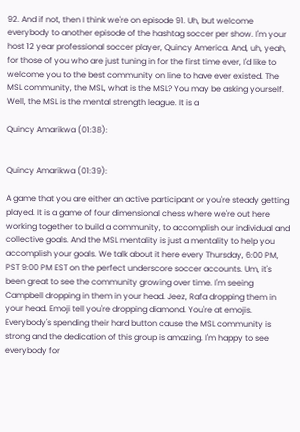92. And if not, then I think we're on episode 91. Uh, but welcome everybody to another episode of the hashtag soccer per show. I'm your host 12 year professional soccer player, Quincy America. And, uh, yeah, for those of you who are just tuning in for the first time ever, I'd like to welcome you to the best community on line to have ever existed. The MSL community, the MSL, what is the MSL? You may be asking yourself. Well, the MSL is the mental strength league. It is a

Quincy Amarikwa (01:38):


Quincy Amarikwa (01:39):

A game that you are either an active participant or you're steady getting played. It is a game of four dimensional chess where we're out here working together to build a community, to accomplish our individual and collective goals. And the MSL mentality is just a mentality to help you accomplish your goals. We talk about it here every Thursday, 6:00 PM, PST 9:00 PM EST on the perfect underscore soccer accounts. Um, it's been great to see the community growing over time. I'm seeing Campbell dropping in them in your head. Jeez, Rafa dropping them in your head. Emoji tell you're dropping diamond. You're at emojis. Everybody's spending their hard button cause the MSL community is strong and the dedication of this group is amazing. I'm happy to see everybody for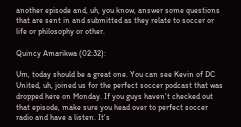another episode and, uh, you know, answer some questions that are sent in and submitted as they relate to soccer or life or philosophy or other.

Quincy Amarikwa (02:32):

Um, today should be a great one. You can see Kevin of DC United, uh, joined us for the perfect soccer podcast that was dropped here on Monday. If you guys haven't checked out that episode, make sure you head over to perfect soccer radio and have a listen. It's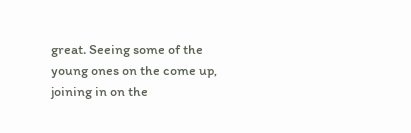great. Seeing some of the young ones on the come up, joining in on the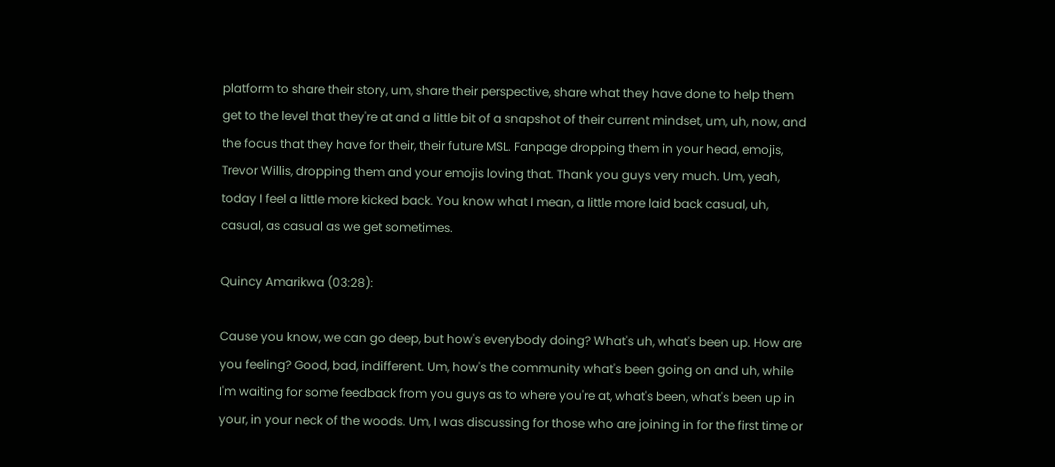platform to share their story, um, share their perspective, share what they have done to help them get to the level that they're at and a little bit of a snapshot of their current mindset, um, uh, now, and the focus that they have for their, their future MSL. Fanpage dropping them in your head, emojis, Trevor Willis, dropping them and your emojis loving that. Thank you guys very much. Um, yeah, today I feel a little more kicked back. You know what I mean, a little more laid back casual, uh, casual, as casual as we get sometimes.

Quincy Amarikwa (03:28):

Cause you know, we can go deep, but how's everybody doing? What's uh, what's been up. How are you feeling? Good, bad, indifferent. Um, how's the community what's been going on and uh, while I'm waiting for some feedback from you guys as to where you're at, what's been, what's been up in your, in your neck of the woods. Um, I was discussing for those who are joining in for the first time or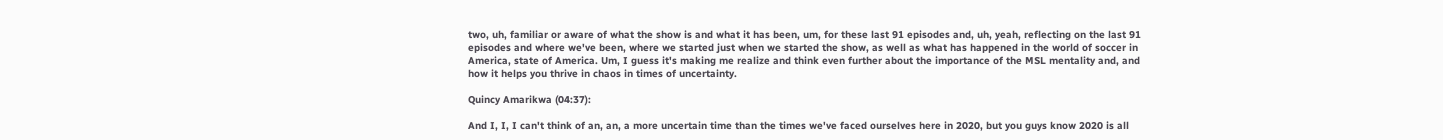two, uh, familiar or aware of what the show is and what it has been, um, for these last 91 episodes and, uh, yeah, reflecting on the last 91 episodes and where we've been, where we started just when we started the show, as well as what has happened in the world of soccer in America, state of America. Um, I guess it's making me realize and think even further about the importance of the MSL mentality and, and how it helps you thrive in chaos in times of uncertainty.

Quincy Amarikwa (04:37):

And I, I, I can't think of an, an, a more uncertain time than the times we've faced ourselves here in 2020, but you guys know 2020 is all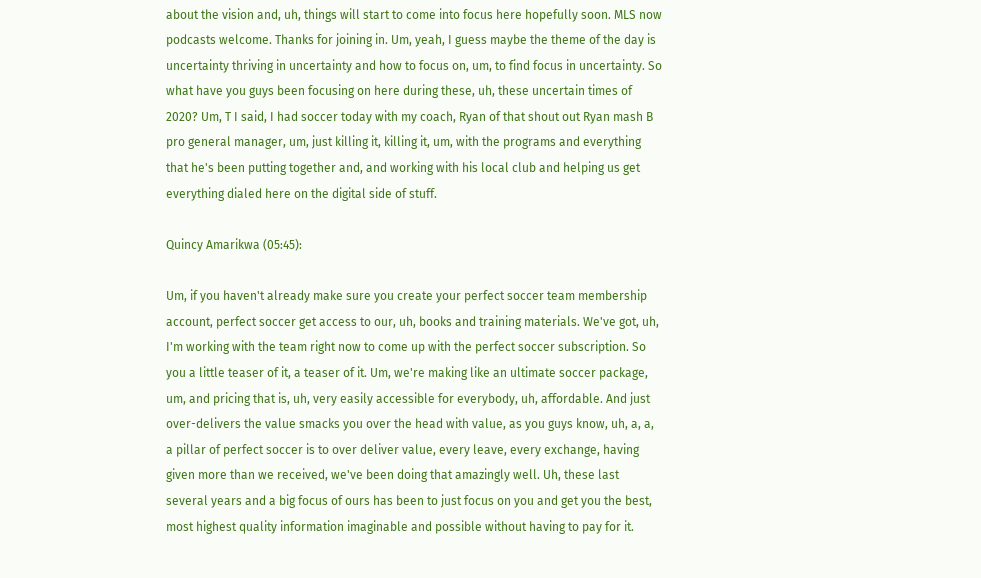about the vision and, uh, things will start to come into focus here hopefully soon. MLS now podcasts welcome. Thanks for joining in. Um, yeah, I guess maybe the theme of the day is uncertainty thriving in uncertainty and how to focus on, um, to find focus in uncertainty. So what have you guys been focusing on here during these, uh, these uncertain times of 2020? Um, T I said, I had soccer today with my coach, Ryan of that shout out Ryan mash B pro general manager, um, just killing it, killing it, um, with the programs and everything that he's been putting together and, and working with his local club and helping us get everything dialed here on the digital side of stuff.

Quincy Amarikwa (05:45):

Um, if you haven't already make sure you create your perfect soccer team membership account, perfect soccer get access to our, uh, books and training materials. We've got, uh, I'm working with the team right now to come up with the perfect soccer subscription. So you a little teaser of it, a teaser of it. Um, we're making like an ultimate soccer package, um, and pricing that is, uh, very easily accessible for everybody, uh, affordable. And just over-delivers the value smacks you over the head with value, as you guys know, uh, a, a, a pillar of perfect soccer is to over deliver value, every leave, every exchange, having given more than we received, we've been doing that amazingly well. Uh, these last several years and a big focus of ours has been to just focus on you and get you the best, most highest quality information imaginable and possible without having to pay for it.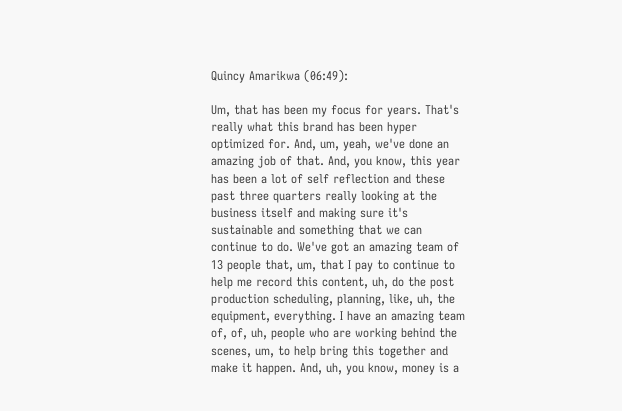Quincy Amarikwa (06:49):

Um, that has been my focus for years. That's really what this brand has been hyper optimized for. And, um, yeah, we've done an amazing job of that. And, you know, this year has been a lot of self reflection and these past three quarters really looking at the business itself and making sure it's sustainable and something that we can continue to do. We've got an amazing team of 13 people that, um, that I pay to continue to help me record this content, uh, do the post production scheduling, planning, like, uh, the equipment, everything. I have an amazing team of, of, uh, people who are working behind the scenes, um, to help bring this together and make it happen. And, uh, you know, money is a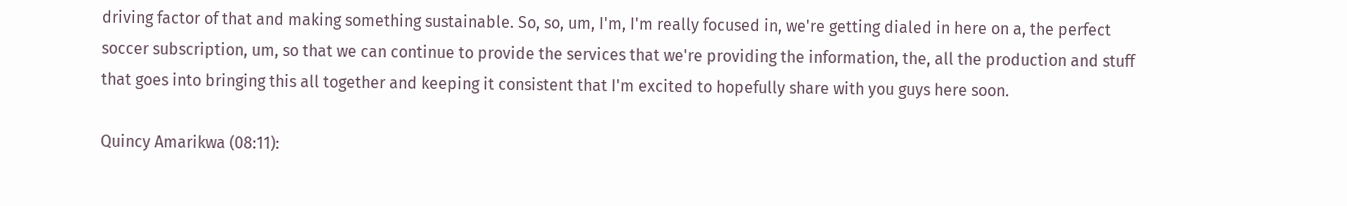driving factor of that and making something sustainable. So, so, um, I'm, I'm really focused in, we're getting dialed in here on a, the perfect soccer subscription, um, so that we can continue to provide the services that we're providing the information, the, all the production and stuff that goes into bringing this all together and keeping it consistent that I'm excited to hopefully share with you guys here soon.

Quincy Amarikwa (08:11):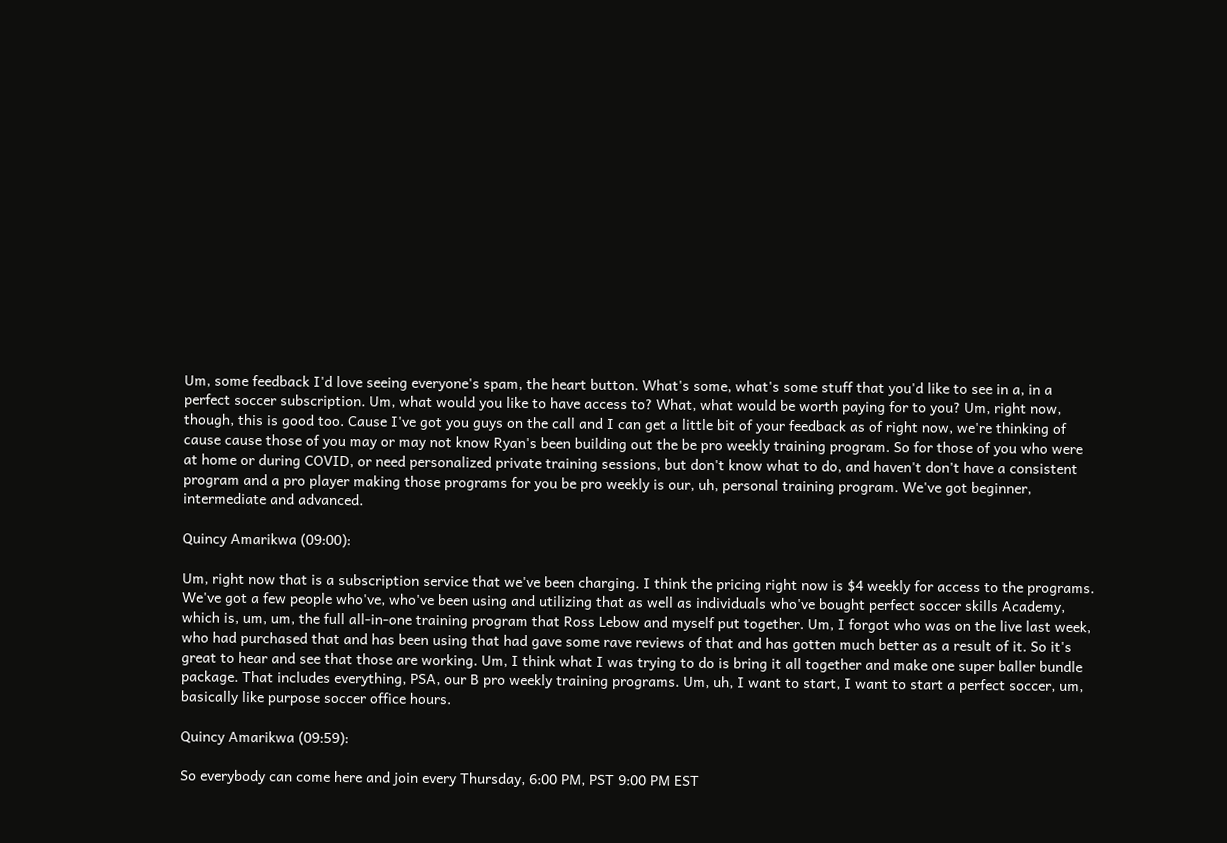Um, some feedback I'd love seeing everyone's spam, the heart button. What's some, what's some stuff that you'd like to see in a, in a perfect soccer subscription. Um, what would you like to have access to? What, what would be worth paying for to you? Um, right now, though, this is good too. Cause I've got you guys on the call and I can get a little bit of your feedback as of right now, we're thinking of cause cause those of you may or may not know Ryan's been building out the be pro weekly training program. So for those of you who were at home or during COVID, or need personalized private training sessions, but don't know what to do, and haven't don't have a consistent program and a pro player making those programs for you be pro weekly is our, uh, personal training program. We've got beginner, intermediate and advanced.

Quincy Amarikwa (09:00):

Um, right now that is a subscription service that we've been charging. I think the pricing right now is $4 weekly for access to the programs. We've got a few people who've, who've been using and utilizing that as well as individuals who've bought perfect soccer skills Academy, which is, um, um, the full all-in-one training program that Ross Lebow and myself put together. Um, I forgot who was on the live last week, who had purchased that and has been using that had gave some rave reviews of that and has gotten much better as a result of it. So it's great to hear and see that those are working. Um, I think what I was trying to do is bring it all together and make one super baller bundle package. That includes everything, PSA, our B pro weekly training programs. Um, uh, I want to start, I want to start a perfect soccer, um, basically like purpose soccer office hours.

Quincy Amarikwa (09:59):

So everybody can come here and join every Thursday, 6:00 PM, PST 9:00 PM EST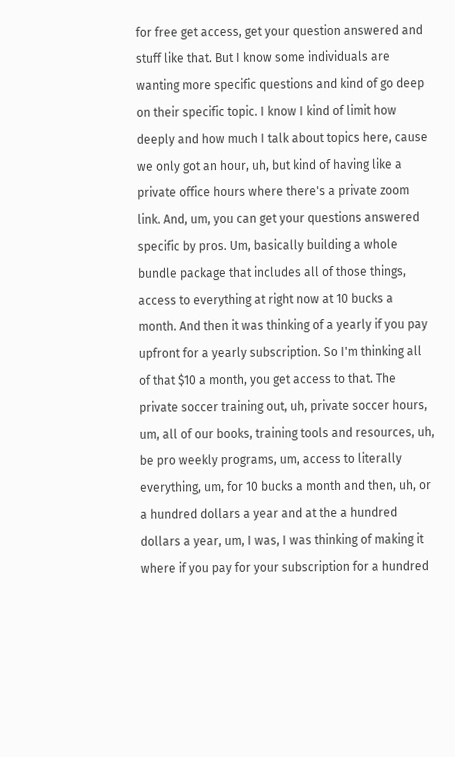for free get access, get your question answered and stuff like that. But I know some individuals are wanting more specific questions and kind of go deep on their specific topic. I know I kind of limit how deeply and how much I talk about topics here, cause we only got an hour, uh, but kind of having like a private office hours where there's a private zoom link. And, um, you can get your questions answered specific by pros. Um, basically building a whole bundle package that includes all of those things, access to everything at right now at 10 bucks a month. And then it was thinking of a yearly if you pay upfront for a yearly subscription. So I'm thinking all of that $10 a month, you get access to that. The private soccer training out, uh, private soccer hours, um, all of our books, training tools and resources, uh, be pro weekly programs, um, access to literally everything, um, for 10 bucks a month and then, uh, or a hundred dollars a year and at the a hundred dollars a year, um, I was, I was thinking of making it where if you pay for your subscription for a hundred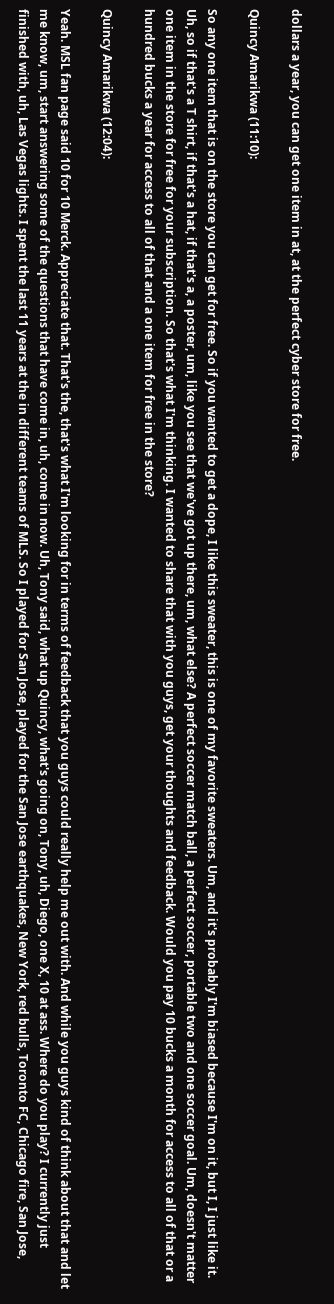dollars a year, you can get one item in at, at the perfect cyber store for free.

Quincy Amarikwa (11:10):

So any one item that is on the store you can get for free. So if you wanted to get a dope, I like this sweater, this is one of my favorite sweaters. Um, and it's probably I'm biased because I'm on it, but I, I just like it. Uh, so if that's a T shirt, if that's a hat, if that's a, a poster, um, like you see that we've got up there, um, what else? A perfect soccer match ball, a perfect soccer, portable two and one soccer goal. Um, doesn't matter one item in the store for free for your subscription. So that's what I'm thinking. I wanted to share that with you guys, get your thoughts and feedback. Would you pay 10 bucks a month for access to all of that or a hundred bucks a year for access to all of that and a one item for free in the store?

Quincy Amarikwa (12:04):

Yeah. MSL fan page said 10 for 10 Merck. Appreciate that. That's the, that's what I'm looking for in terms of feedback that you guys could really help me out with. And while you guys kind of think about that and let me know, um, start answering some of the questions that have come in, uh, come in now. Uh, Tony said, what up Quincy, what's going on, Tony, uh, Diego, one X, 10 at ass. Where do you play? I currently just finished with, uh, Las Vegas lights. I spent the last 11 years at the in different teams of MLS. So I played for San Jose, played for the San Jose earthquakes, New York, red bulls, Toronto FC, Chicago fire, San Jose,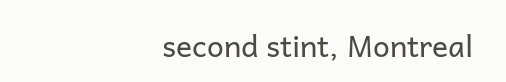second stint, Montreal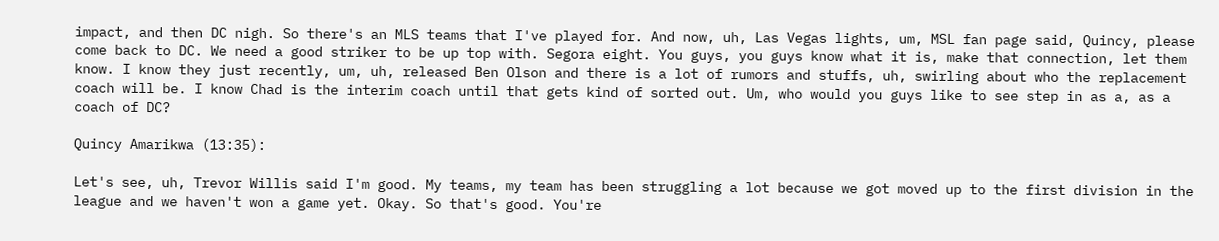impact, and then DC nigh. So there's an MLS teams that I've played for. And now, uh, Las Vegas lights, um, MSL fan page said, Quincy, please come back to DC. We need a good striker to be up top with. Segora eight. You guys, you guys know what it is, make that connection, let them know. I know they just recently, um, uh, released Ben Olson and there is a lot of rumors and stuffs, uh, swirling about who the replacement coach will be. I know Chad is the interim coach until that gets kind of sorted out. Um, who would you guys like to see step in as a, as a coach of DC?

Quincy Amarikwa (13:35):

Let's see, uh, Trevor Willis said I'm good. My teams, my team has been struggling a lot because we got moved up to the first division in the league and we haven't won a game yet. Okay. So that's good. You're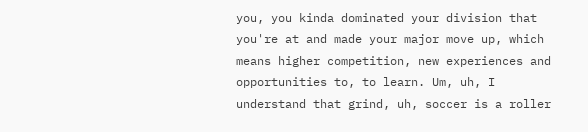you, you kinda dominated your division that you're at and made your major move up, which means higher competition, new experiences and opportunities to, to learn. Um, uh, I understand that grind, uh, soccer is a roller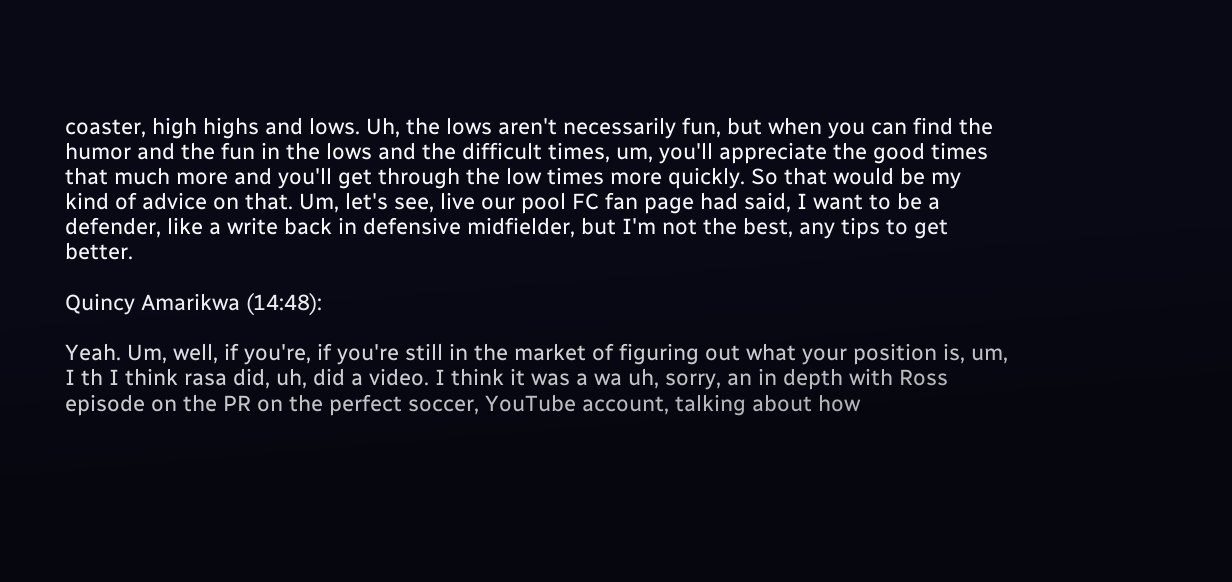coaster, high highs and lows. Uh, the lows aren't necessarily fun, but when you can find the humor and the fun in the lows and the difficult times, um, you'll appreciate the good times that much more and you'll get through the low times more quickly. So that would be my kind of advice on that. Um, let's see, live our pool FC fan page had said, I want to be a defender, like a write back in defensive midfielder, but I'm not the best, any tips to get better.

Quincy Amarikwa (14:48):

Yeah. Um, well, if you're, if you're still in the market of figuring out what your position is, um, I th I think rasa did, uh, did a video. I think it was a wa uh, sorry, an in depth with Ross episode on the PR on the perfect soccer, YouTube account, talking about how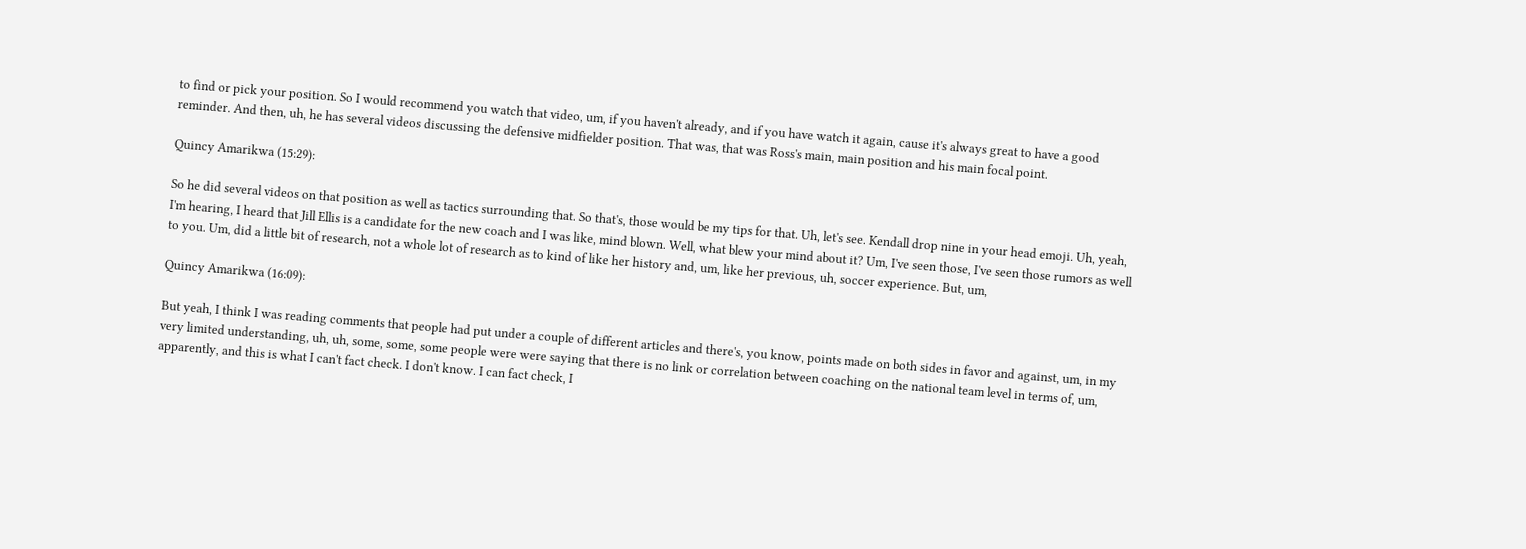to find or pick your position. So I would recommend you watch that video, um, if you haven't already, and if you have watch it again, cause it's always great to have a good reminder. And then, uh, he has several videos discussing the defensive midfielder position. That was, that was Ross's main, main position and his main focal point.

Quincy Amarikwa (15:29):

So he did several videos on that position as well as tactics surrounding that. So that's, those would be my tips for that. Uh, let's see. Kendall drop nine in your head emoji. Uh, yeah, I'm hearing, I heard that Jill Ellis is a candidate for the new coach and I was like, mind blown. Well, what blew your mind about it? Um, I've seen those, I've seen those rumors as well to you. Um, did a little bit of research, not a whole lot of research as to kind of like her history and, um, like her previous, uh, soccer experience. But, um,

Quincy Amarikwa (16:09):

But yeah, I think I was reading comments that people had put under a couple of different articles and there's, you know, points made on both sides in favor and against, um, in my very limited understanding, uh, uh, some, some, some people were were saying that there is no link or correlation between coaching on the national team level in terms of, um, apparently, and this is what I can't fact check. I don't know. I can fact check, I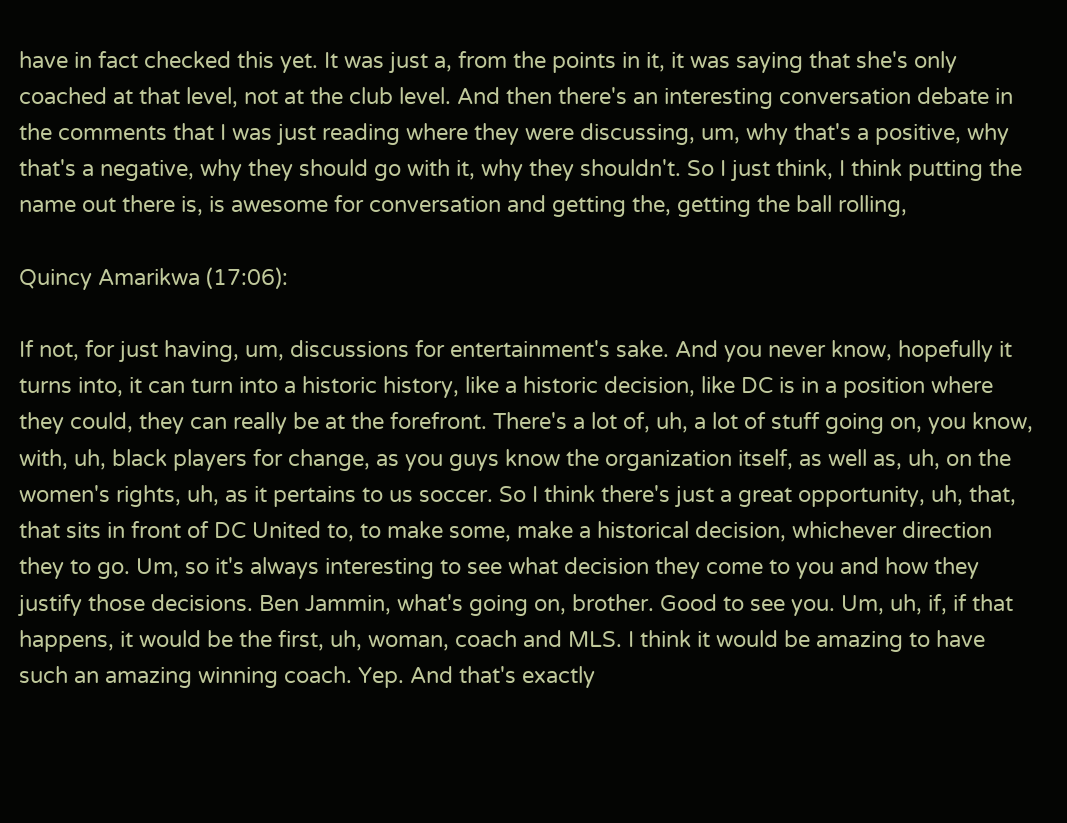have in fact checked this yet. It was just a, from the points in it, it was saying that she's only coached at that level, not at the club level. And then there's an interesting conversation debate in the comments that I was just reading where they were discussing, um, why that's a positive, why that's a negative, why they should go with it, why they shouldn't. So I just think, I think putting the name out there is, is awesome for conversation and getting the, getting the ball rolling,

Quincy Amarikwa (17:06):

If not, for just having, um, discussions for entertainment's sake. And you never know, hopefully it turns into, it can turn into a historic history, like a historic decision, like DC is in a position where they could, they can really be at the forefront. There's a lot of, uh, a lot of stuff going on, you know, with, uh, black players for change, as you guys know the organization itself, as well as, uh, on the women's rights, uh, as it pertains to us soccer. So I think there's just a great opportunity, uh, that, that sits in front of DC United to, to make some, make a historical decision, whichever direction they to go. Um, so it's always interesting to see what decision they come to you and how they justify those decisions. Ben Jammin, what's going on, brother. Good to see you. Um, uh, if, if that happens, it would be the first, uh, woman, coach and MLS. I think it would be amazing to have such an amazing winning coach. Yep. And that's exactly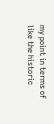my point in terms of like the historic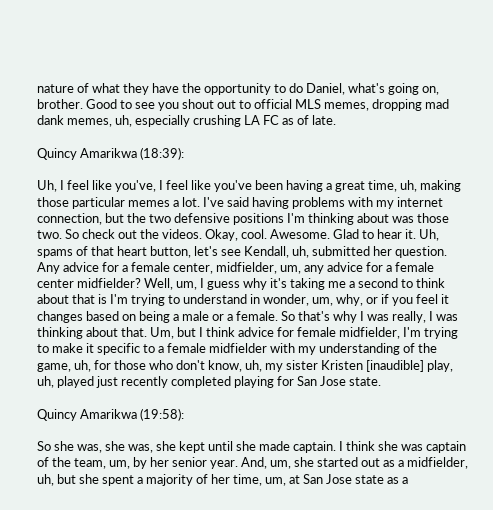nature of what they have the opportunity to do Daniel, what's going on, brother. Good to see you shout out to official MLS memes, dropping mad dank memes, uh, especially crushing LA FC as of late.

Quincy Amarikwa (18:39):

Uh, I feel like you've, I feel like you've been having a great time, uh, making those particular memes a lot. I've said having problems with my internet connection, but the two defensive positions I'm thinking about was those two. So check out the videos. Okay, cool. Awesome. Glad to hear it. Uh, spams of that heart button, let's see Kendall, uh, submitted her question. Any advice for a female center, midfielder, um, any advice for a female center midfielder? Well, um, I guess why it's taking me a second to think about that is I'm trying to understand in wonder, um, why, or if you feel it changes based on being a male or a female. So that's why I was really, I was thinking about that. Um, but I think advice for female midfielder, I'm trying to make it specific to a female midfielder with my understanding of the game, uh, for those who don't know, uh, my sister Kristen [inaudible] play, uh, played just recently completed playing for San Jose state.

Quincy Amarikwa (19:58):

So she was, she was, she kept until she made captain. I think she was captain of the team, um, by her senior year. And, um, she started out as a midfielder, uh, but she spent a majority of her time, um, at San Jose state as a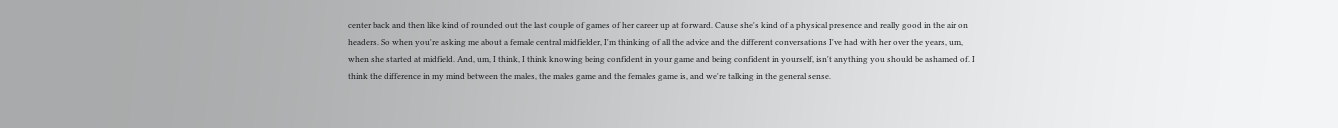center back and then like kind of rounded out the last couple of games of her career up at forward. Cause she's kind of a physical presence and really good in the air on headers. So when you're asking me about a female central midfielder, I'm thinking of all the advice and the different conversations I've had with her over the years, um, when she started at midfield. And, um, I think, I think knowing being confident in your game and being confident in yourself, isn't anything you should be ashamed of. I think the difference in my mind between the males, the males game and the females game is, and we're talking in the general sense.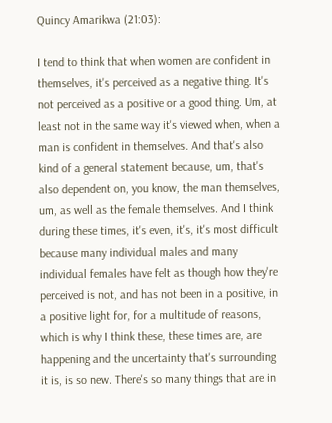Quincy Amarikwa (21:03):

I tend to think that when women are confident in themselves, it's perceived as a negative thing. It's not perceived as a positive or a good thing. Um, at least not in the same way it's viewed when, when a man is confident in themselves. And that's also kind of a general statement because, um, that's also dependent on, you know, the man themselves, um, as well as the female themselves. And I think during these times, it's even, it's, it's most difficult because many individual males and many individual females have felt as though how they're perceived is not, and has not been in a positive, in a positive light for, for a multitude of reasons, which is why I think these, these times are, are happening and the uncertainty that's surrounding it is, is so new. There's so many things that are in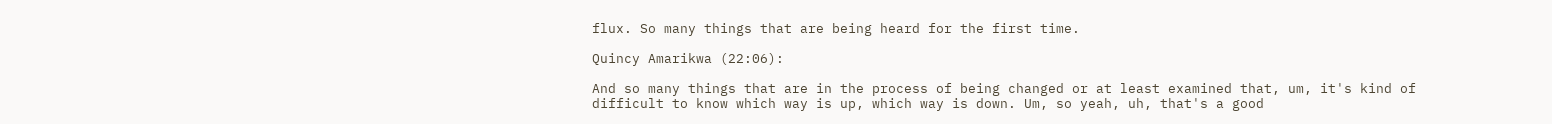flux. So many things that are being heard for the first time.

Quincy Amarikwa (22:06):

And so many things that are in the process of being changed or at least examined that, um, it's kind of difficult to know which way is up, which way is down. Um, so yeah, uh, that's a good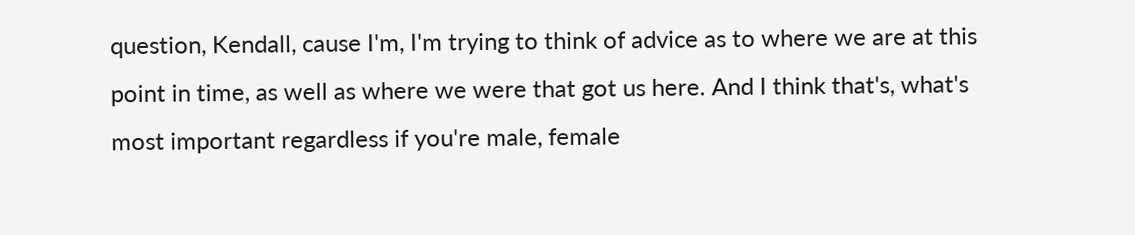question, Kendall, cause I'm, I'm trying to think of advice as to where we are at this point in time, as well as where we were that got us here. And I think that's, what's most important regardless if you're male, female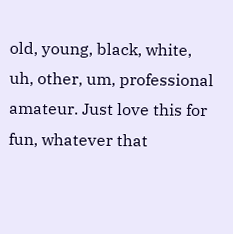old, young, black, white, uh, other, um, professional amateur. Just love this for fun, whatever that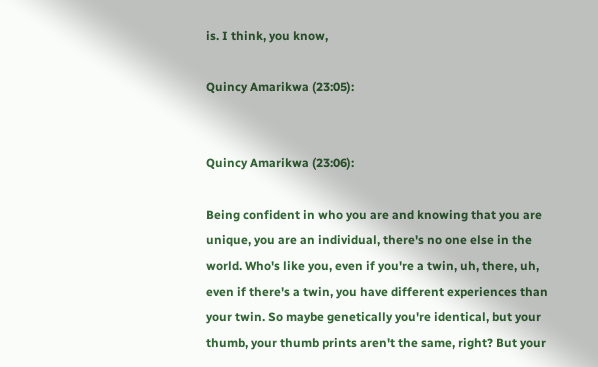is. I think, you know,

Quincy Amarikwa (23:05):


Quincy Amarikwa (23:06):

Being confident in who you are and knowing that you are unique, you are an individual, there's no one else in the world. Who's like you, even if you're a twin, uh, there, uh, even if there's a twin, you have different experiences than your twin. So maybe genetically you're identical, but your thumb, your thumb prints aren't the same, right? But your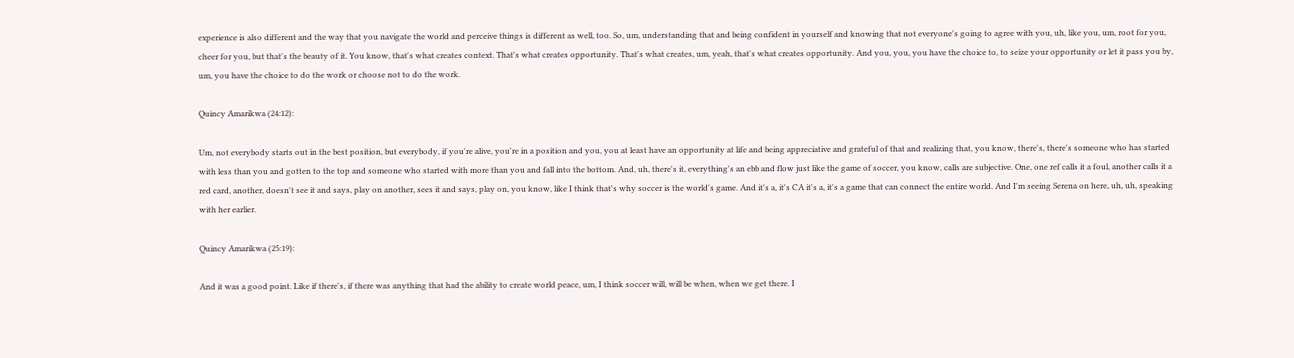experience is also different and the way that you navigate the world and perceive things is different as well, too. So, um, understanding that and being confident in yourself and knowing that not everyone's going to agree with you, uh, like you, um, root for you, cheer for you, but that's the beauty of it. You know, that's what creates context. That's what creates opportunity. That's what creates, um, yeah, that's what creates opportunity. And you, you, you have the choice to, to seize your opportunity or let it pass you by, um, you have the choice to do the work or choose not to do the work.

Quincy Amarikwa (24:12):

Um, not everybody starts out in the best position, but everybody, if you're alive, you're in a position and you, you at least have an opportunity at life and being appreciative and grateful of that and realizing that, you know, there's, there's someone who has started with less than you and gotten to the top and someone who started with more than you and fall into the bottom. And, uh, there's it, everything's an ebb and flow just like the game of soccer, you know, calls are subjective. One, one ref calls it a foul, another calls it a red card, another, doesn't see it and says, play on another, sees it and says, play on, you know, like I think that's why soccer is the world's game. And it's a, it's CA it's a, it's a game that can connect the entire world. And I'm seeing Serena on here, uh, uh, speaking with her earlier.

Quincy Amarikwa (25:19):

And it was a good point. Like if there's, if there was anything that had the ability to create world peace, um, I think soccer will, will be when, when we get there. I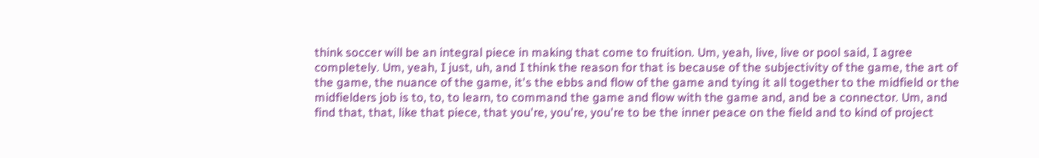think soccer will be an integral piece in making that come to fruition. Um, yeah, live, live or pool said, I agree completely. Um, yeah, I just, uh, and I think the reason for that is because of the subjectivity of the game, the art of the game, the nuance of the game, it's the ebbs and flow of the game and tying it all together to the midfield or the midfielders job is to, to, to learn, to command the game and flow with the game and, and be a connector. Um, and find that, that, like that piece, that you're, you're, you're to be the inner peace on the field and to kind of project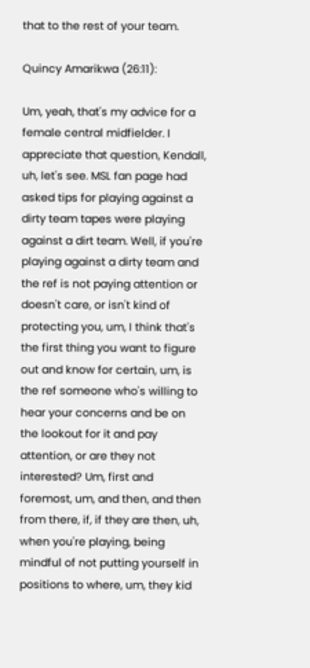that to the rest of your team.

Quincy Amarikwa (26:11):

Um, yeah, that's my advice for a female central midfielder. I appreciate that question, Kendall, uh, let's see. MSL fan page had asked tips for playing against a dirty team tapes were playing against a dirt team. Well, if you're playing against a dirty team and the ref is not paying attention or doesn't care, or isn't kind of protecting you, um, I think that's the first thing you want to figure out and know for certain, um, is the ref someone who's willing to hear your concerns and be on the lookout for it and pay attention, or are they not interested? Um, first and foremost, um, and then, and then from there, if, if they are then, uh, when you're playing, being mindful of not putting yourself in positions to where, um, they kid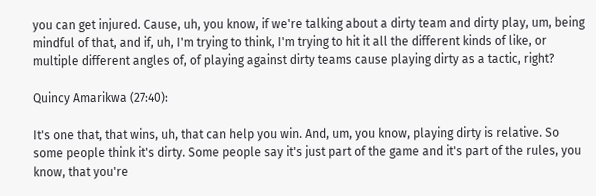you can get injured. Cause, uh, you know, if we're talking about a dirty team and dirty play, um, being mindful of that, and if, uh, I'm trying to think, I'm trying to hit it all the different kinds of like, or multiple different angles of, of playing against dirty teams cause playing dirty as a tactic, right?

Quincy Amarikwa (27:40):

It's one that, that wins, uh, that can help you win. And, um, you know, playing dirty is relative. So some people think it's dirty. Some people say it's just part of the game and it's part of the rules, you know, that you're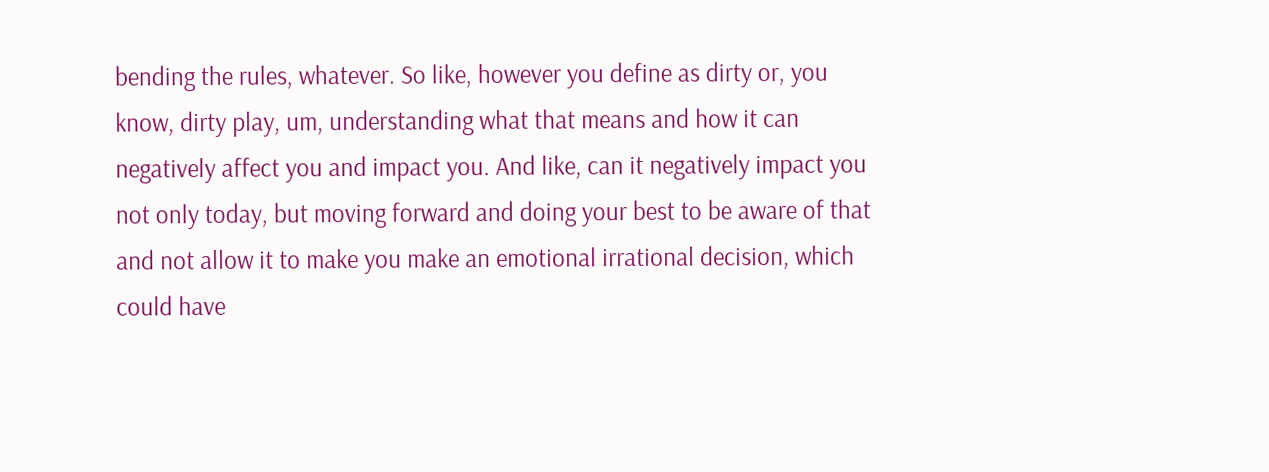bending the rules, whatever. So like, however you define as dirty or, you know, dirty play, um, understanding what that means and how it can negatively affect you and impact you. And like, can it negatively impact you not only today, but moving forward and doing your best to be aware of that and not allow it to make you make an emotional irrational decision, which could have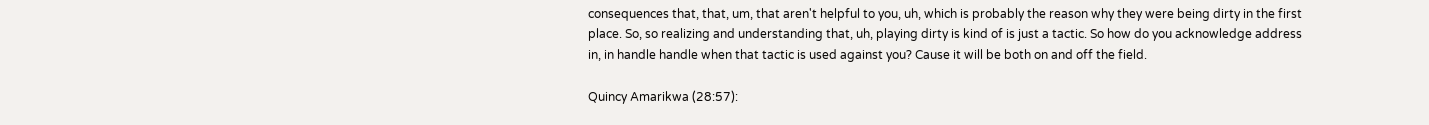consequences that, that, um, that aren't helpful to you, uh, which is probably the reason why they were being dirty in the first place. So, so realizing and understanding that, uh, playing dirty is kind of is just a tactic. So how do you acknowledge address in, in handle handle when that tactic is used against you? Cause it will be both on and off the field.

Quincy Amarikwa (28:57):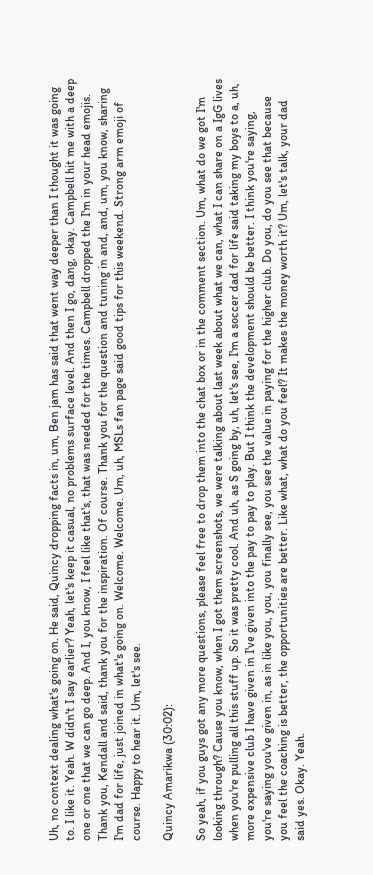Uh, no context dealing what's going on. He said, Quincy dropping facts in, um, Ben jam has said that went way deeper than I thought it was going to. I like it. Yeah. W didn't I say earlier? Yeah, let's keep it casual, no problems surface level. And then I go, dang, okay. Campbell hit me with a deep one or one that we can go deep. And I, you know, I feel like that's, that was needed for the times. Campbell dropped the I'm in your head emojis. Thank you, Kendall and said, thank you for the inspiration. Of course. Thank you for the question and tuning in and, and, um, you know, sharing I'm dad for life, just joined in what's going on. Welcome. Welcome. Um, uh, MSLs fan page said good tips for this weekend. Strong arm emoji of course. Happy to hear it. Um, let's see.

Quincy Amarikwa (30:02):

So yeah, if you guys got any more questions, please feel free to drop them into the chat box or in the comment section. Um, what do we got I'm looking through? Cause you know, when I got them screenshots, we were talking about last week about what we can, what I can share on a IgG lives when you're pulling all this stuff up. So it was pretty cool. And uh, as S going by, uh, let's see, I'm a soccer dad for life said taking my boys to a, uh, more expensive club I have given in I've given into the pay to pay to play. But I think the development should be better. I think you're saying, you're saying you've given in, as in like you, you, you finally see, you see the value in paying for the higher club. Do you, do you see that because you feel the coaching is better, the opportunities are better. Like what, what do you feel? It makes the money worth it? Um, let's talk, your dad said yes. Okay. Yeah.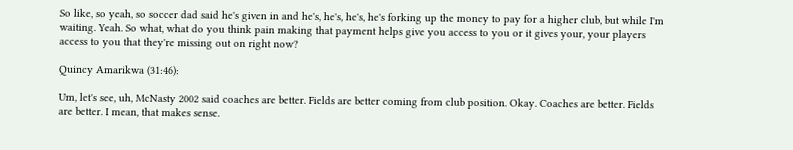So like, so yeah, so soccer dad said he's given in and he's, he's, he's, he's forking up the money to pay for a higher club, but while I'm waiting. Yeah. So what, what do you think pain making that payment helps give you access to you or it gives your, your players access to you that they're missing out on right now?

Quincy Amarikwa (31:46):

Um, let's see, uh, McNasty 2002 said coaches are better. Fields are better coming from club position. Okay. Coaches are better. Fields are better. I mean, that makes sense.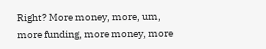Right? More money, more, um, more funding, more money, more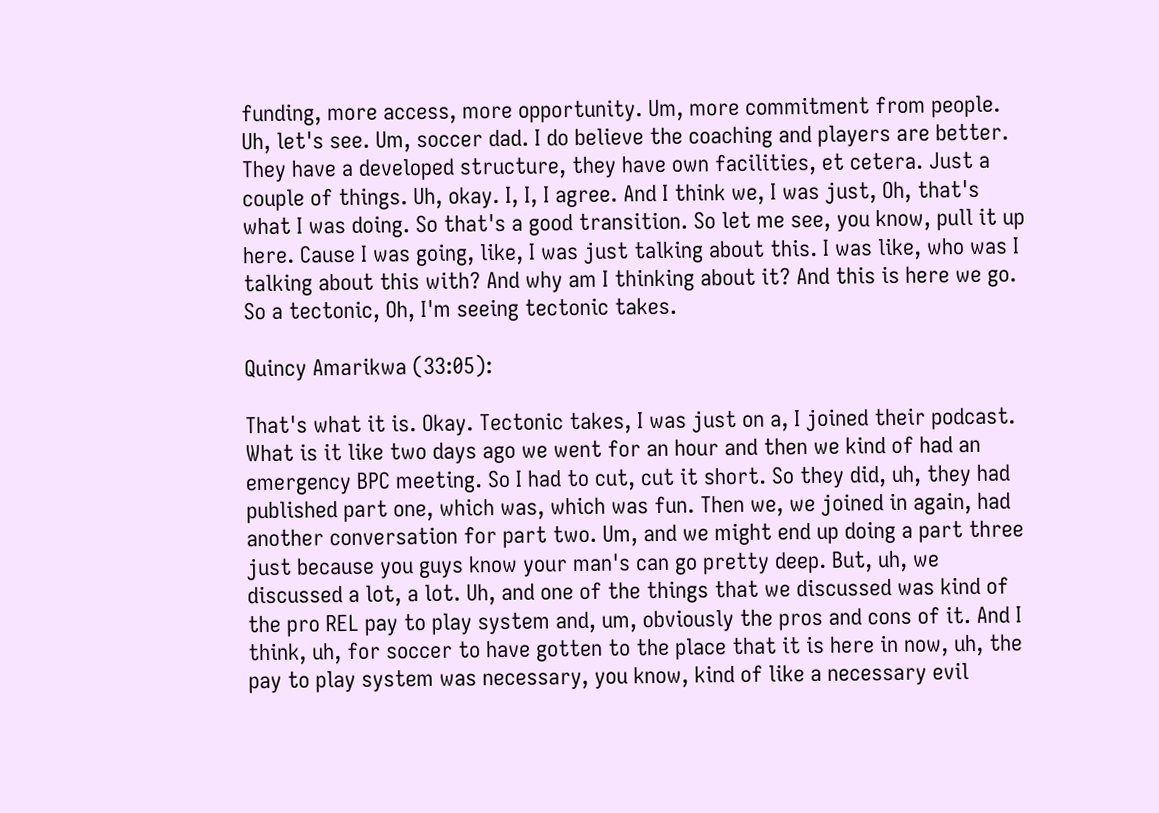funding, more access, more opportunity. Um, more commitment from people. Uh, let's see. Um, soccer dad. I do believe the coaching and players are better. They have a developed structure, they have own facilities, et cetera. Just a couple of things. Uh, okay. I, I, I agree. And I think we, I was just, Oh, that's what I was doing. So that's a good transition. So let me see, you know, pull it up here. Cause I was going, like, I was just talking about this. I was like, who was I talking about this with? And why am I thinking about it? And this is here we go. So a tectonic, Oh, I'm seeing tectonic takes.

Quincy Amarikwa (33:05):

That's what it is. Okay. Tectonic takes, I was just on a, I joined their podcast. What is it like two days ago we went for an hour and then we kind of had an emergency BPC meeting. So I had to cut, cut it short. So they did, uh, they had published part one, which was, which was fun. Then we, we joined in again, had another conversation for part two. Um, and we might end up doing a part three just because you guys know your man's can go pretty deep. But, uh, we discussed a lot, a lot. Uh, and one of the things that we discussed was kind of the pro REL pay to play system and, um, obviously the pros and cons of it. And I think, uh, for soccer to have gotten to the place that it is here in now, uh, the pay to play system was necessary, you know, kind of like a necessary evil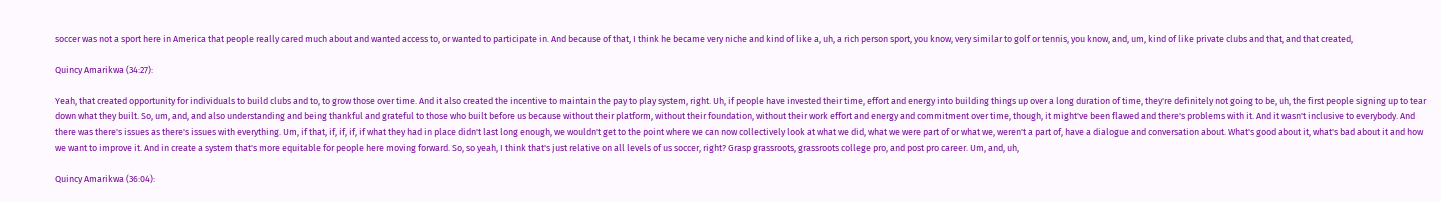soccer was not a sport here in America that people really cared much about and wanted access to, or wanted to participate in. And because of that, I think he became very niche and kind of like a, uh, a rich person sport, you know, very similar to golf or tennis, you know, and, um, kind of like private clubs and that, and that created,

Quincy Amarikwa (34:27):

Yeah, that created opportunity for individuals to build clubs and to, to grow those over time. And it also created the incentive to maintain the pay to play system, right. Uh, if people have invested their time, effort and energy into building things up over a long duration of time, they're definitely not going to be, uh, the first people signing up to tear down what they built. So, um, and, and also understanding and being thankful and grateful to those who built before us because without their platform, without their foundation, without their work effort and energy and commitment over time, though, it might've been flawed and there's problems with it. And it wasn't inclusive to everybody. And there was there's issues as there's issues with everything. Um, if that, if, if, if, if what they had in place didn't last long enough, we wouldn't get to the point where we can now collectively look at what we did, what we were part of or what we, weren't a part of, have a dialogue and conversation about. What's good about it, what's bad about it and how we want to improve it. And in create a system that's more equitable for people here moving forward. So, so yeah, I think that's just relative on all levels of us soccer, right? Grasp grassroots, grassroots college pro, and post pro career. Um, and, uh,

Quincy Amarikwa (36:04):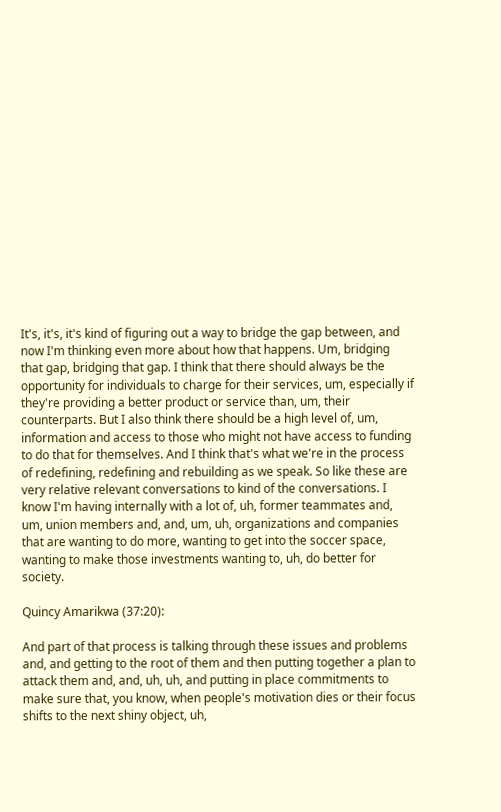It's, it's, it's kind of figuring out a way to bridge the gap between, and now I'm thinking even more about how that happens. Um, bridging that gap, bridging that gap. I think that there should always be the opportunity for individuals to charge for their services, um, especially if they're providing a better product or service than, um, their counterparts. But I also think there should be a high level of, um, information and access to those who might not have access to funding to do that for themselves. And I think that's what we're in the process of redefining, redefining and rebuilding as we speak. So like these are very relative relevant conversations to kind of the conversations. I know I'm having internally with a lot of, uh, former teammates and, um, union members and, and, um, uh, organizations and companies that are wanting to do more, wanting to get into the soccer space, wanting to make those investments wanting to, uh, do better for society.

Quincy Amarikwa (37:20):

And part of that process is talking through these issues and problems and, and getting to the root of them and then putting together a plan to attack them and, and, uh, uh, and putting in place commitments to make sure that, you know, when people's motivation dies or their focus shifts to the next shiny object, uh,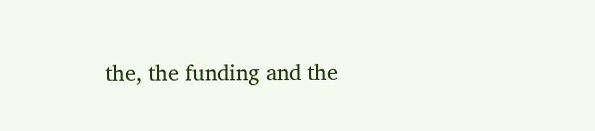the, the funding and the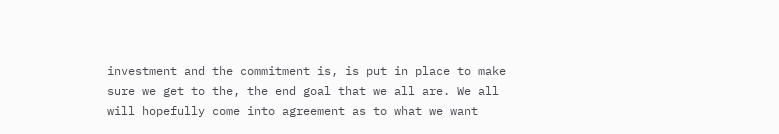investment and the commitment is, is put in place to make sure we get to the, the end goal that we all are. We all will hopefully come into agreement as to what we want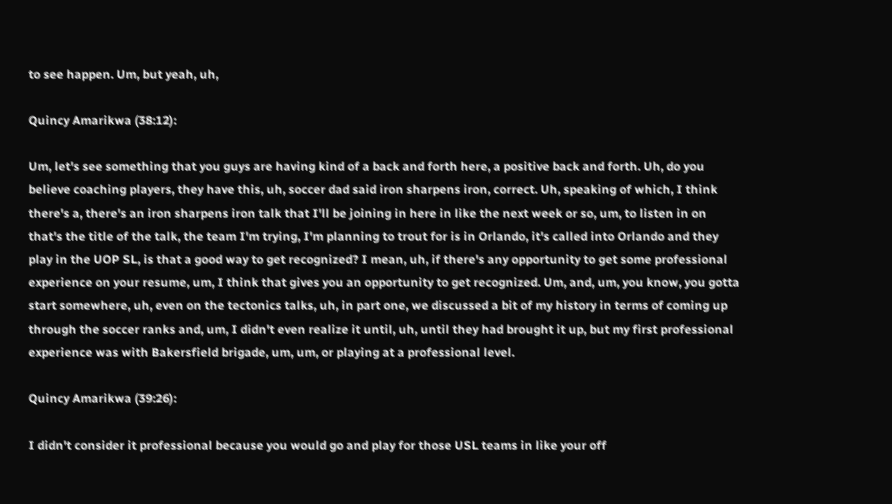to see happen. Um, but yeah, uh,

Quincy Amarikwa (38:12):

Um, let's see something that you guys are having kind of a back and forth here, a positive back and forth. Uh, do you believe coaching players, they have this, uh, soccer dad said iron sharpens iron, correct. Uh, speaking of which, I think there's a, there's an iron sharpens iron talk that I'll be joining in here in like the next week or so, um, to listen in on that's the title of the talk, the team I'm trying, I'm planning to trout for is in Orlando, it's called into Orlando and they play in the UOP SL, is that a good way to get recognized? I mean, uh, if there's any opportunity to get some professional experience on your resume, um, I think that gives you an opportunity to get recognized. Um, and, um, you know, you gotta start somewhere, uh, even on the tectonics talks, uh, in part one, we discussed a bit of my history in terms of coming up through the soccer ranks and, um, I didn't even realize it until, uh, until they had brought it up, but my first professional experience was with Bakersfield brigade, um, um, or playing at a professional level.

Quincy Amarikwa (39:26):

I didn't consider it professional because you would go and play for those USL teams in like your off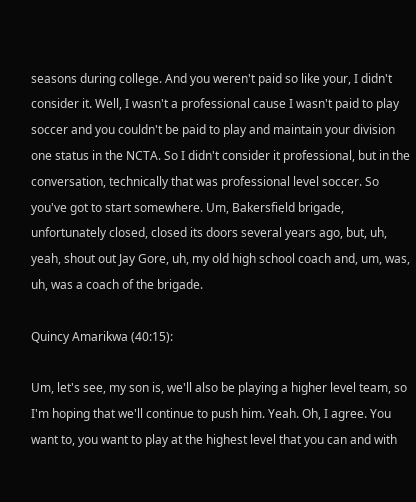seasons during college. And you weren't paid so like your, I didn't consider it. Well, I wasn't a professional cause I wasn't paid to play soccer and you couldn't be paid to play and maintain your division one status in the NCTA. So I didn't consider it professional, but in the conversation, technically that was professional level soccer. So you've got to start somewhere. Um, Bakersfield brigade, unfortunately closed, closed its doors several years ago, but, uh, yeah, shout out Jay Gore, uh, my old high school coach and, um, was, uh, was a coach of the brigade.

Quincy Amarikwa (40:15):

Um, let's see, my son is, we'll also be playing a higher level team, so I'm hoping that we'll continue to push him. Yeah. Oh, I agree. You want to, you want to play at the highest level that you can and with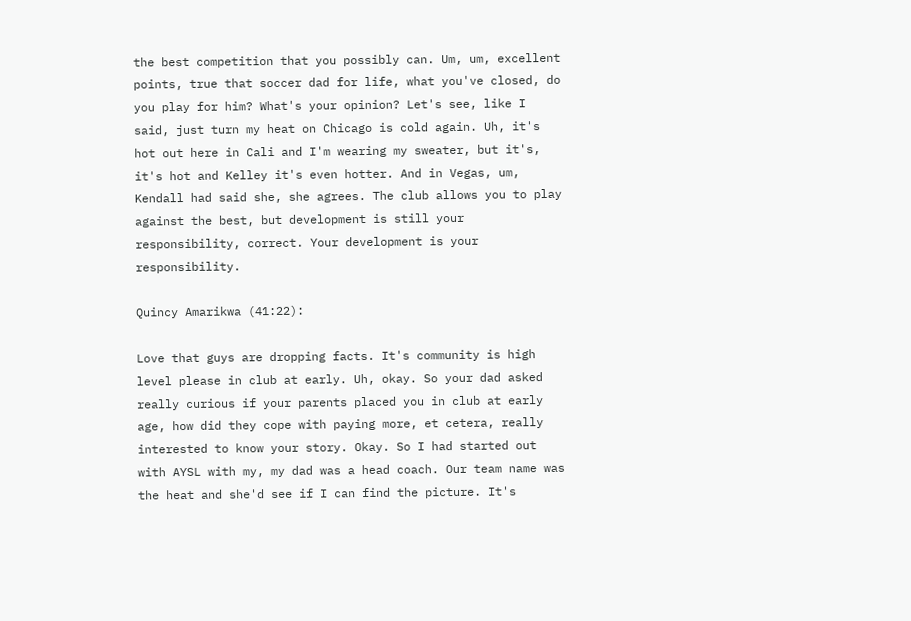the best competition that you possibly can. Um, um, excellent points, true that soccer dad for life, what you've closed, do you play for him? What's your opinion? Let's see, like I said, just turn my heat on Chicago is cold again. Uh, it's hot out here in Cali and I'm wearing my sweater, but it's, it's hot and Kelley it's even hotter. And in Vegas, um, Kendall had said she, she agrees. The club allows you to play against the best, but development is still your responsibility, correct. Your development is your responsibility.

Quincy Amarikwa (41:22):

Love that guys are dropping facts. It's community is high level please in club at early. Uh, okay. So your dad asked really curious if your parents placed you in club at early age, how did they cope with paying more, et cetera, really interested to know your story. Okay. So I had started out with AYSL with my, my dad was a head coach. Our team name was the heat and she'd see if I can find the picture. It's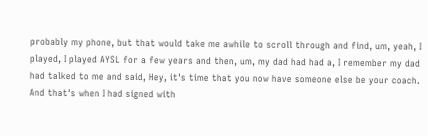probably my phone, but that would take me awhile to scroll through and find, um, yeah, I played, I played AYSL for a few years and then, um, my dad had had a, I remember my dad had talked to me and said, Hey, it's time that you now have someone else be your coach. And that's when I had signed with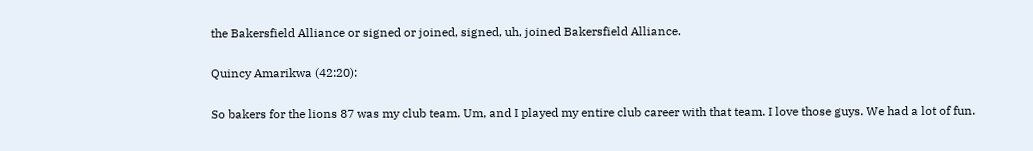the Bakersfield Alliance or signed or joined, signed, uh, joined Bakersfield Alliance.

Quincy Amarikwa (42:20):

So bakers for the lions 87 was my club team. Um, and I played my entire club career with that team. I love those guys. We had a lot of fun.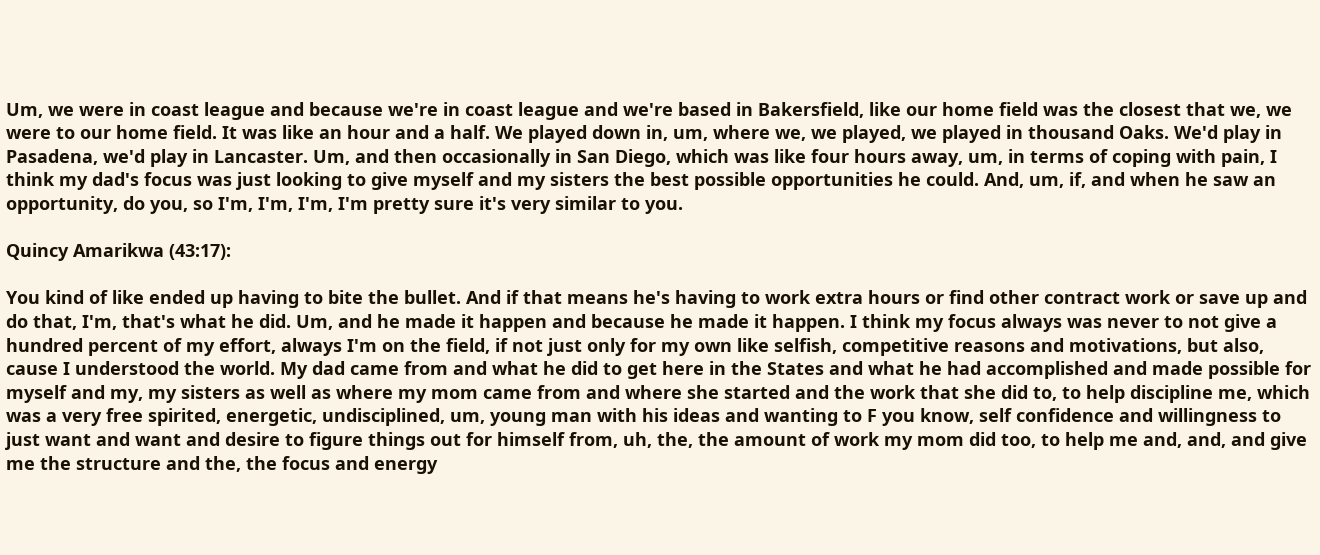Um, we were in coast league and because we're in coast league and we're based in Bakersfield, like our home field was the closest that we, we were to our home field. It was like an hour and a half. We played down in, um, where we, we played, we played in thousand Oaks. We'd play in Pasadena, we'd play in Lancaster. Um, and then occasionally in San Diego, which was like four hours away, um, in terms of coping with pain, I think my dad's focus was just looking to give myself and my sisters the best possible opportunities he could. And, um, if, and when he saw an opportunity, do you, so I'm, I'm, I'm, I'm pretty sure it's very similar to you.

Quincy Amarikwa (43:17):

You kind of like ended up having to bite the bullet. And if that means he's having to work extra hours or find other contract work or save up and do that, I'm, that's what he did. Um, and he made it happen and because he made it happen. I think my focus always was never to not give a hundred percent of my effort, always I'm on the field, if not just only for my own like selfish, competitive reasons and motivations, but also, cause I understood the world. My dad came from and what he did to get here in the States and what he had accomplished and made possible for myself and my, my sisters as well as where my mom came from and where she started and the work that she did to, to help discipline me, which was a very free spirited, energetic, undisciplined, um, young man with his ideas and wanting to F you know, self confidence and willingness to just want and want and desire to figure things out for himself from, uh, the, the amount of work my mom did too, to help me and, and, and give me the structure and the, the focus and energy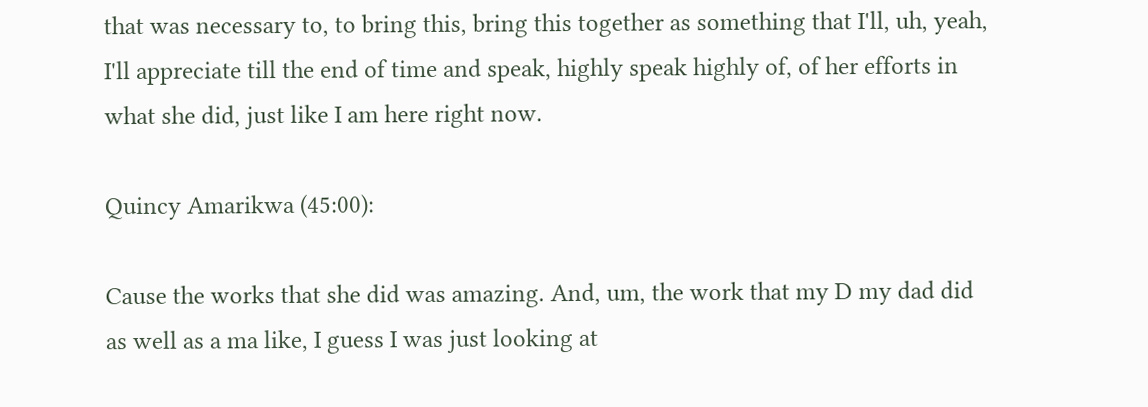that was necessary to, to bring this, bring this together as something that I'll, uh, yeah, I'll appreciate till the end of time and speak, highly speak highly of, of her efforts in what she did, just like I am here right now.

Quincy Amarikwa (45:00):

Cause the works that she did was amazing. And, um, the work that my D my dad did as well as a ma like, I guess I was just looking at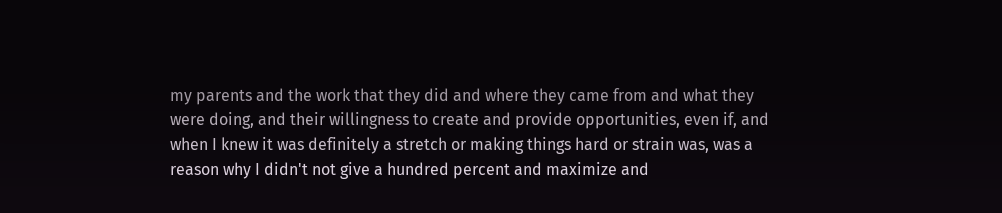my parents and the work that they did and where they came from and what they were doing, and their willingness to create and provide opportunities, even if, and when I knew it was definitely a stretch or making things hard or strain was, was a reason why I didn't not give a hundred percent and maximize and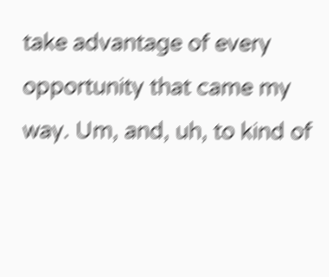take advantage of every opportunity that came my way. Um, and, uh, to kind of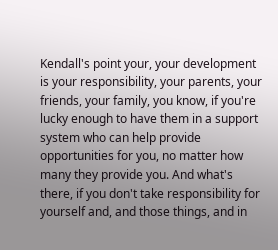Kendall's point your, your development is your responsibility, your parents, your friends, your family, you know, if you're lucky enough to have them in a support system who can help provide opportunities for you, no matter how many they provide you. And what's there, if you don't take responsibility for yourself and, and those things, and in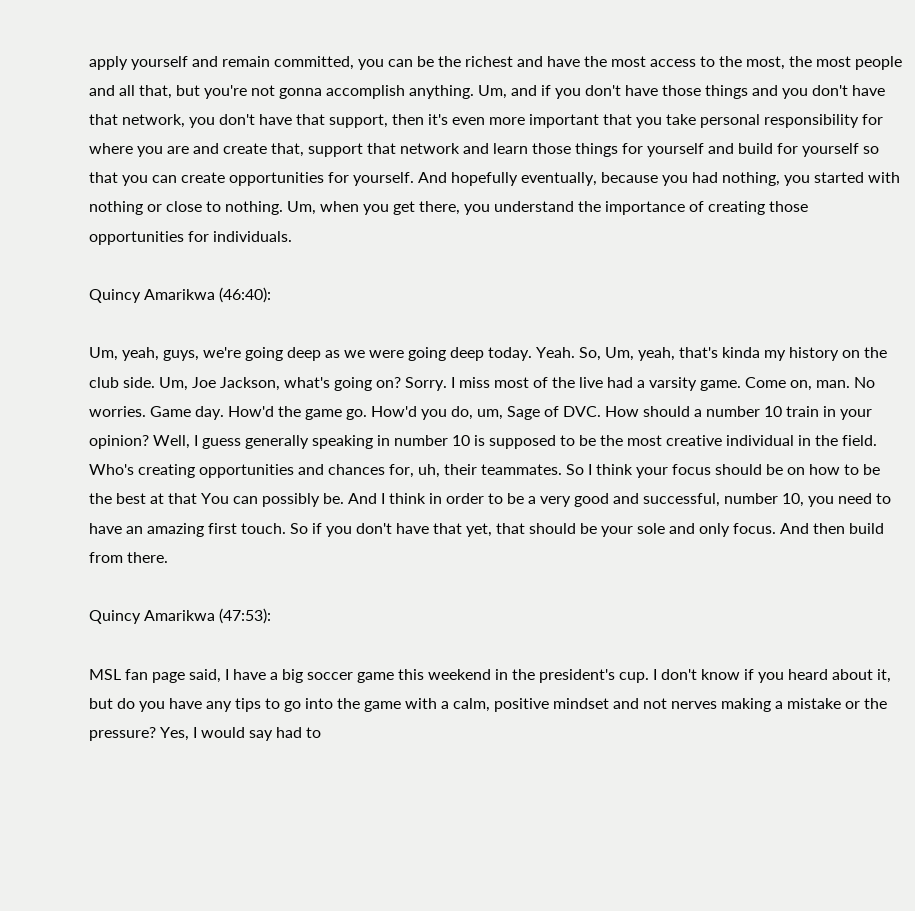apply yourself and remain committed, you can be the richest and have the most access to the most, the most people and all that, but you're not gonna accomplish anything. Um, and if you don't have those things and you don't have that network, you don't have that support, then it's even more important that you take personal responsibility for where you are and create that, support that network and learn those things for yourself and build for yourself so that you can create opportunities for yourself. And hopefully eventually, because you had nothing, you started with nothing or close to nothing. Um, when you get there, you understand the importance of creating those opportunities for individuals.

Quincy Amarikwa (46:40):

Um, yeah, guys, we're going deep as we were going deep today. Yeah. So, Um, yeah, that's kinda my history on the club side. Um, Joe Jackson, what's going on? Sorry. I miss most of the live had a varsity game. Come on, man. No worries. Game day. How'd the game go. How'd you do, um, Sage of DVC. How should a number 10 train in your opinion? Well, I guess generally speaking in number 10 is supposed to be the most creative individual in the field. Who's creating opportunities and chances for, uh, their teammates. So I think your focus should be on how to be the best at that You can possibly be. And I think in order to be a very good and successful, number 10, you need to have an amazing first touch. So if you don't have that yet, that should be your sole and only focus. And then build from there.

Quincy Amarikwa (47:53):

MSL fan page said, I have a big soccer game this weekend in the president's cup. I don't know if you heard about it, but do you have any tips to go into the game with a calm, positive mindset and not nerves making a mistake or the pressure? Yes, I would say had to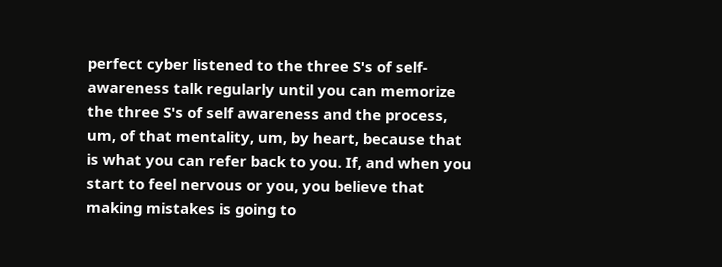perfect cyber listened to the three S's of self-awareness talk regularly until you can memorize the three S's of self awareness and the process, um, of that mentality, um, by heart, because that is what you can refer back to you. If, and when you start to feel nervous or you, you believe that making mistakes is going to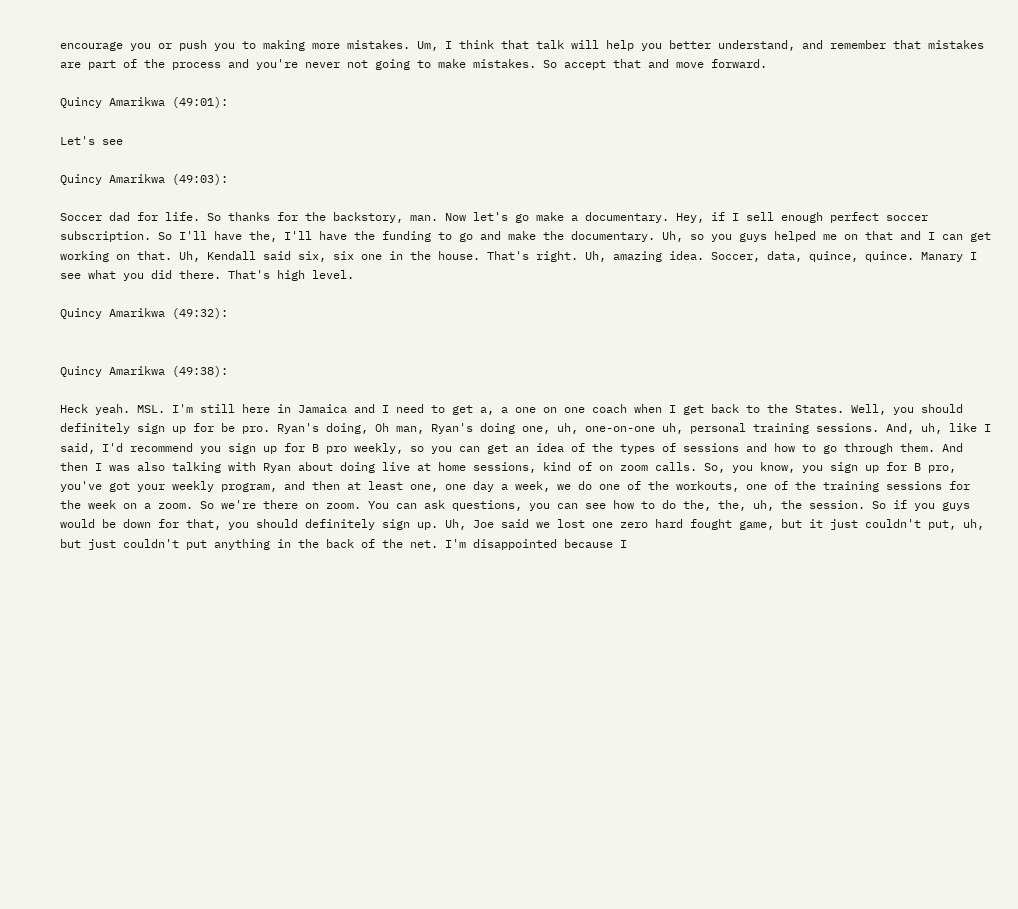encourage you or push you to making more mistakes. Um, I think that talk will help you better understand, and remember that mistakes are part of the process and you're never not going to make mistakes. So accept that and move forward.

Quincy Amarikwa (49:01):

Let's see

Quincy Amarikwa (49:03):

Soccer dad for life. So thanks for the backstory, man. Now let's go make a documentary. Hey, if I sell enough perfect soccer subscription. So I'll have the, I'll have the funding to go and make the documentary. Uh, so you guys helped me on that and I can get working on that. Uh, Kendall said six, six one in the house. That's right. Uh, amazing idea. Soccer, data, quince, quince. Manary I see what you did there. That's high level.

Quincy Amarikwa (49:32):


Quincy Amarikwa (49:38):

Heck yeah. MSL. I'm still here in Jamaica and I need to get a, a one on one coach when I get back to the States. Well, you should definitely sign up for be pro. Ryan's doing, Oh man, Ryan's doing one, uh, one-on-one uh, personal training sessions. And, uh, like I said, I'd recommend you sign up for B pro weekly, so you can get an idea of the types of sessions and how to go through them. And then I was also talking with Ryan about doing live at home sessions, kind of on zoom calls. So, you know, you sign up for B pro, you've got your weekly program, and then at least one, one day a week, we do one of the workouts, one of the training sessions for the week on a zoom. So we're there on zoom. You can ask questions, you can see how to do the, the, uh, the session. So if you guys would be down for that, you should definitely sign up. Uh, Joe said we lost one zero hard fought game, but it just couldn't put, uh, but just couldn't put anything in the back of the net. I'm disappointed because I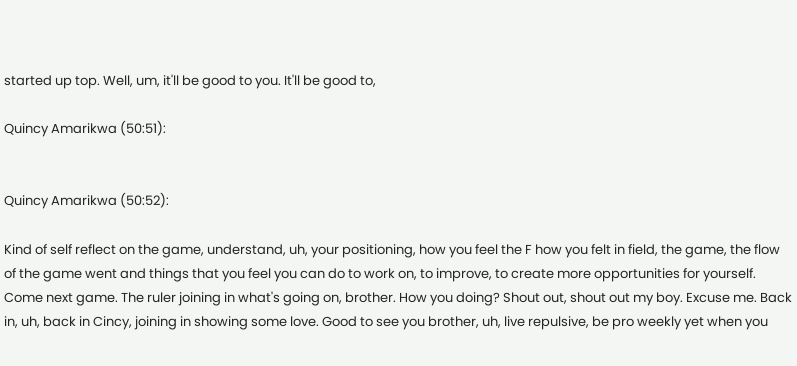started up top. Well, um, it'll be good to you. It'll be good to,

Quincy Amarikwa (50:51):


Quincy Amarikwa (50:52):

Kind of self reflect on the game, understand, uh, your positioning, how you feel the F how you felt in field, the game, the flow of the game went and things that you feel you can do to work on, to improve, to create more opportunities for yourself. Come next game. The ruler joining in what's going on, brother. How you doing? Shout out, shout out my boy. Excuse me. Back in, uh, back in Cincy, joining in showing some love. Good to see you brother, uh, live repulsive, be pro weekly yet when you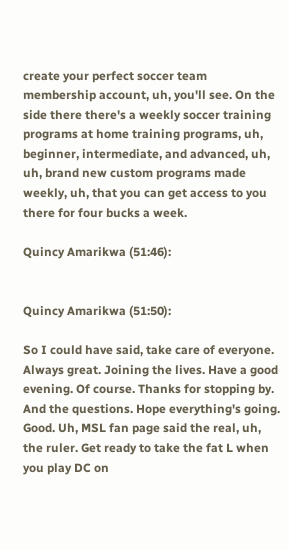create your perfect soccer team membership account, uh, you'll see. On the side there there's a weekly soccer training programs at home training programs, uh, beginner, intermediate, and advanced, uh, uh, brand new custom programs made weekly, uh, that you can get access to you there for four bucks a week.

Quincy Amarikwa (51:46):


Quincy Amarikwa (51:50):

So I could have said, take care of everyone. Always great. Joining the lives. Have a good evening. Of course. Thanks for stopping by. And the questions. Hope everything's going. Good. Uh, MSL fan page said the real, uh, the ruler. Get ready to take the fat L when you play DC on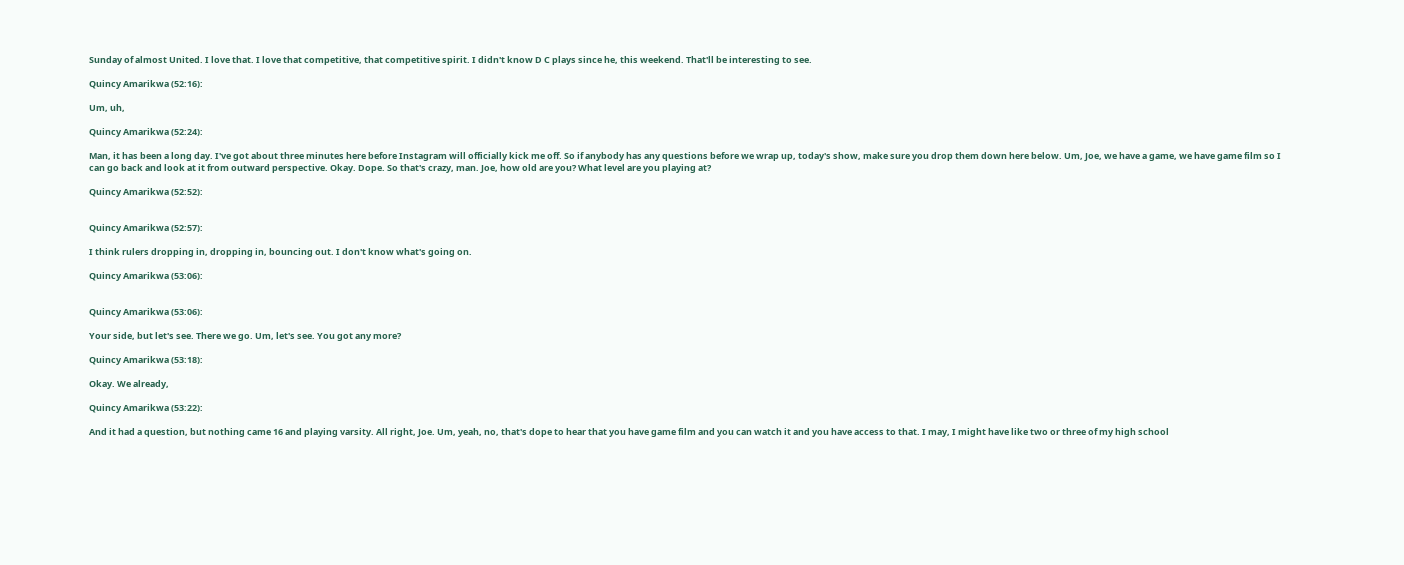Sunday of almost United. I love that. I love that competitive, that competitive spirit. I didn't know D C plays since he, this weekend. That'll be interesting to see.

Quincy Amarikwa (52:16):

Um, uh,

Quincy Amarikwa (52:24):

Man, it has been a long day. I've got about three minutes here before Instagram will officially kick me off. So if anybody has any questions before we wrap up, today's show, make sure you drop them down here below. Um, Joe, we have a game, we have game film so I can go back and look at it from outward perspective. Okay. Dope. So that's crazy, man. Joe, how old are you? What level are you playing at?

Quincy Amarikwa (52:52):


Quincy Amarikwa (52:57):

I think rulers dropping in, dropping in, bouncing out. I don't know what's going on.

Quincy Amarikwa (53:06):


Quincy Amarikwa (53:06):

Your side, but let's see. There we go. Um, let's see. You got any more?

Quincy Amarikwa (53:18):

Okay. We already,

Quincy Amarikwa (53:22):

And it had a question, but nothing came 16 and playing varsity. All right, Joe. Um, yeah, no, that's dope to hear that you have game film and you can watch it and you have access to that. I may, I might have like two or three of my high school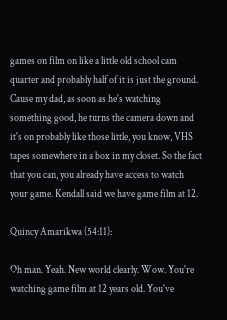games on film on like a little old school cam quarter and probably half of it is just the ground. Cause my dad, as soon as he's watching something good, he turns the camera down and it's on probably like those little, you know, VHS tapes somewhere in a box in my closet. So the fact that you can, you already have access to watch your game. Kendall said we have game film at 12.

Quincy Amarikwa (54:11):

Oh man. Yeah. New world clearly. Wow. You're watching game film at 12 years old. You've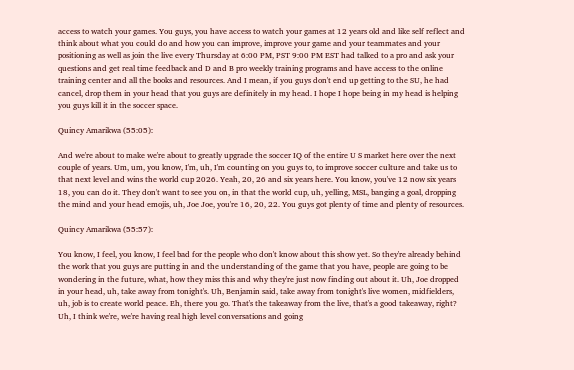access to watch your games. You guys, you have access to watch your games at 12 years old and like self reflect and think about what you could do and how you can improve, improve your game and your teammates and your positioning as well as join the live every Thursday at 6:00 PM, PST 9:00 PM EST had talked to a pro and ask your questions and get real time feedback and D and B pro weekly training programs and have access to the online training center and all the books and resources. And I mean, if you guys don't end up getting to the SU, he had cancel, drop them in your head that you guys are definitely in my head. I hope I hope being in my head is helping you guys kill it in the soccer space.

Quincy Amarikwa (55:05):

And we're about to make we're about to greatly upgrade the soccer IQ of the entire U S market here over the next couple of years. Um, um, you know, I'm, uh, I'm counting on you guys to, to improve soccer culture and take us to that next level and wins the world cup 2026. Yeah, 20, 26 and six years here. You know, you've 12 now six years 18, you can do it. They don't want to see you on, in that the world cup, uh, yelling, MSL, banging a goal, dropping the mind and your head emojis, uh, Joe Joe, you're 16, 20, 22. You guys got plenty of time and plenty of resources.

Quincy Amarikwa (55:57):

You know, I feel, you know, I feel bad for the people who don't know about this show yet. So they're already behind the work that you guys are putting in and the understanding of the game that you have, people are going to be wondering in the future, what, how they miss this and why they're just now finding out about it. Uh, Joe dropped in your head, uh, take away from tonight's. Uh, Benjamin said, take away from tonight's live women, midfielders, uh, job is to create world peace. Eh, there you go. That's the takeaway from the live, that's a good takeaway, right? Uh, I think we're, we're having real high level conversations and going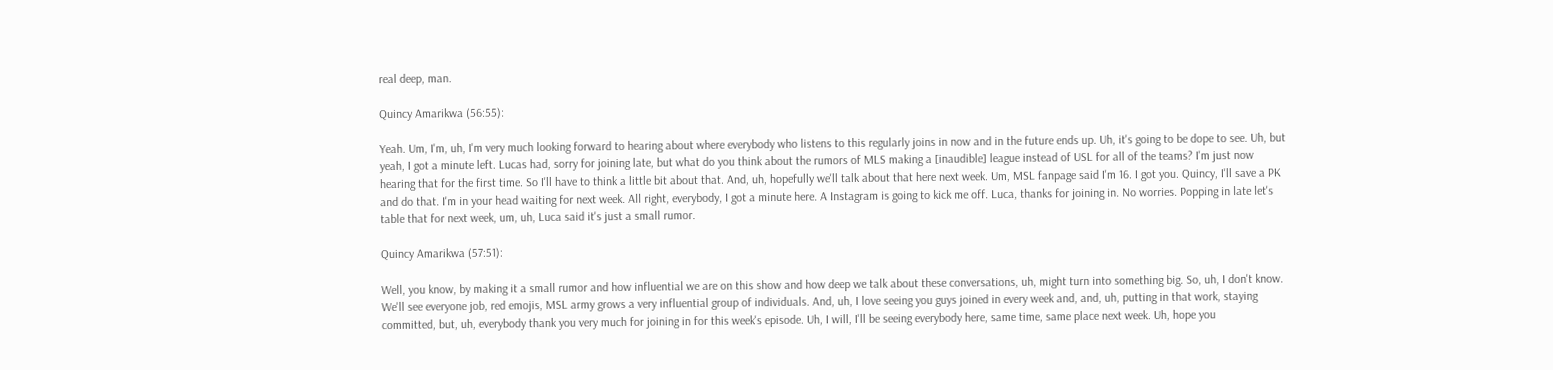real deep, man.

Quincy Amarikwa (56:55):

Yeah. Um, I'm, uh, I'm very much looking forward to hearing about where everybody who listens to this regularly joins in now and in the future ends up. Uh, it's going to be dope to see. Uh, but yeah, I got a minute left. Lucas had, sorry for joining late, but what do you think about the rumors of MLS making a [inaudible] league instead of USL for all of the teams? I'm just now hearing that for the first time. So I'll have to think a little bit about that. And, uh, hopefully we'll talk about that here next week. Um, MSL fanpage said I'm 16. I got you. Quincy, I'll save a PK and do that. I'm in your head waiting for next week. All right, everybody, I got a minute here. A Instagram is going to kick me off. Luca, thanks for joining in. No worries. Popping in late let's table that for next week, um, uh, Luca said it's just a small rumor.

Quincy Amarikwa (57:51):

Well, you know, by making it a small rumor and how influential we are on this show and how deep we talk about these conversations, uh, might turn into something big. So, uh, I don't know. We'll see everyone job, red emojis, MSL army grows a very influential group of individuals. And, uh, I love seeing you guys joined in every week and, and, uh, putting in that work, staying committed, but, uh, everybody thank you very much for joining in for this week's episode. Uh, I will, I'll be seeing everybody here, same time, same place next week. Uh, hope you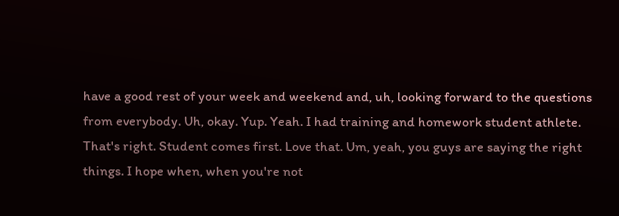have a good rest of your week and weekend and, uh, looking forward to the questions from everybody. Uh, okay. Yup. Yeah. I had training and homework student athlete. That's right. Student comes first. Love that. Um, yeah, you guys are saying the right things. I hope when, when you're not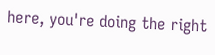here, you're doing the right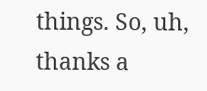things. So, uh, thanks a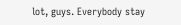lot, guys. Everybody stay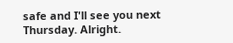safe and I'll see you next Thursday. Alright.